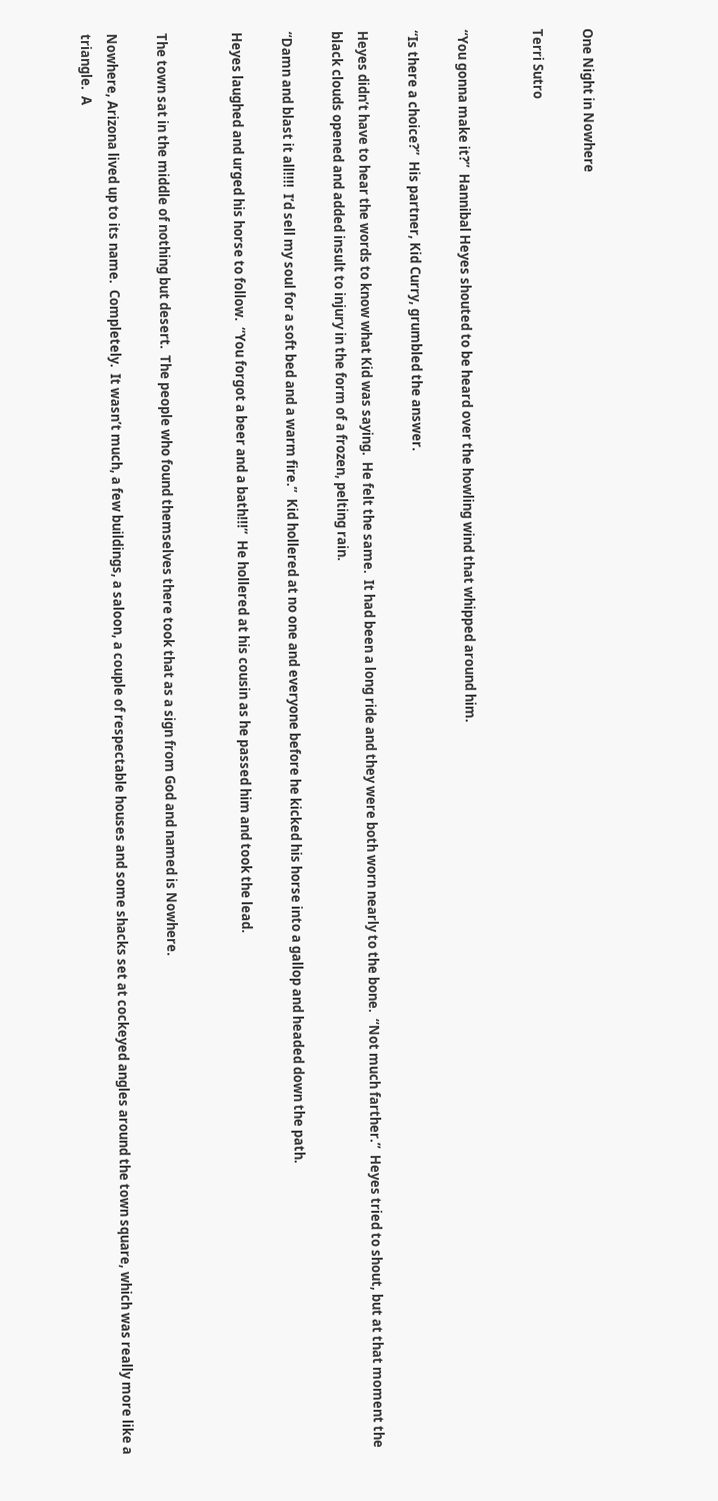One Night in Nowhere

Terri Sutro


“You gonna make it?”  Hannibal Heyes shouted to be heard over the howling wind that whipped around him.

“Is there a choice?”  His partner, Kid Curry, grumbled the answer.

Heyes didn’t have to hear the words to know what Kid was saying.  He felt the same.  It had been a long ride and they were both worn nearly to the bone.  “Not much farther.”  Heyes tried to shout, but at that moment the black clouds opened and added insult to injury in the form of a frozen, pelting rain.

“Damn and blast it all!!!!  I’d sell my soul for a soft bed and a warm fire.”  Kid hollered at no one and everyone before he kicked his horse into a gallop and headed down the path.

Heyes laughed and urged his horse to follow.  “You forgot a beer and a bath!!!”  He hollered at his cousin as he passed him and took the lead.


The town sat in the middle of nothing but desert.  The people who found themselves there took that as a sign from God and named is Nowhere.

Nowhere, Arizona lived up to its name.  Completely.  It wasn’t much, a few buildings, a saloon, a couple of respectable houses and some shacks set at cockeyed angles around the town square, which was really more like a triangle.  A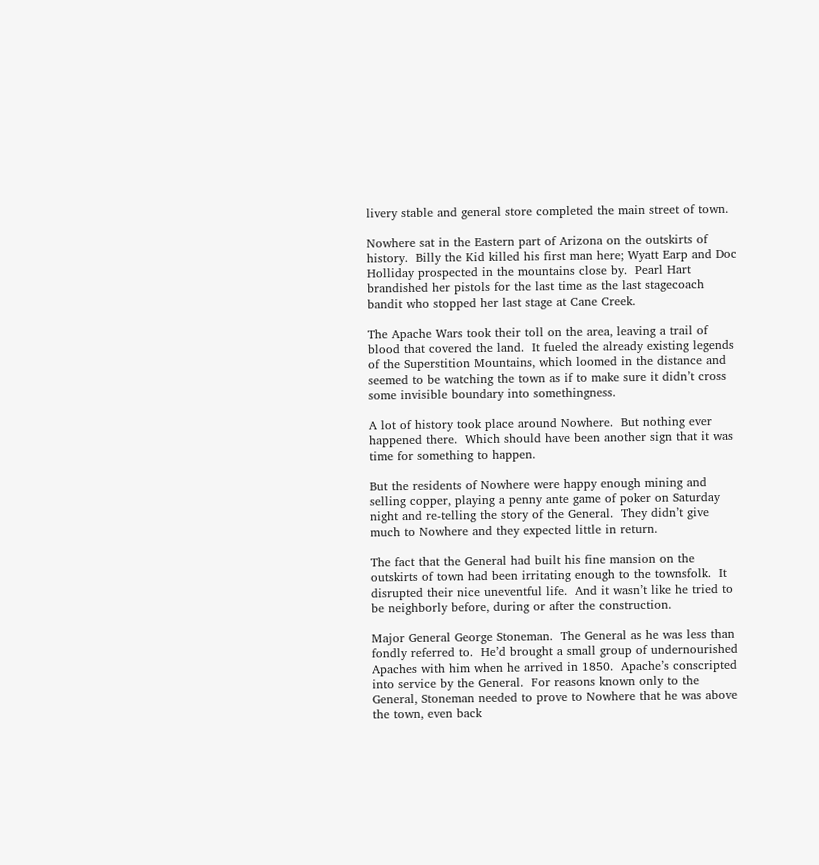livery stable and general store completed the main street of town.

Nowhere sat in the Eastern part of Arizona on the outskirts of history.  Billy the Kid killed his first man here; Wyatt Earp and Doc Holliday prospected in the mountains close by.  Pearl Hart brandished her pistols for the last time as the last stagecoach bandit who stopped her last stage at Cane Creek.

The Apache Wars took their toll on the area, leaving a trail of blood that covered the land.  It fueled the already existing legends of the Superstition Mountains, which loomed in the distance and seemed to be watching the town as if to make sure it didn’t cross some invisible boundary into somethingness.

A lot of history took place around Nowhere.  But nothing ever happened there.  Which should have been another sign that it was time for something to happen.

But the residents of Nowhere were happy enough mining and selling copper, playing a penny ante game of poker on Saturday night and re-telling the story of the General.  They didn’t give much to Nowhere and they expected little in return.

The fact that the General had built his fine mansion on the outskirts of town had been irritating enough to the townsfolk.  It disrupted their nice uneventful life.  And it wasn’t like he tried to be neighborly before, during or after the construction.

Major General George Stoneman.  The General as he was less than fondly referred to.  He’d brought a small group of undernourished Apaches with him when he arrived in 1850.  Apache’s conscripted into service by the General.  For reasons known only to the General, Stoneman needed to prove to Nowhere that he was above the town, even back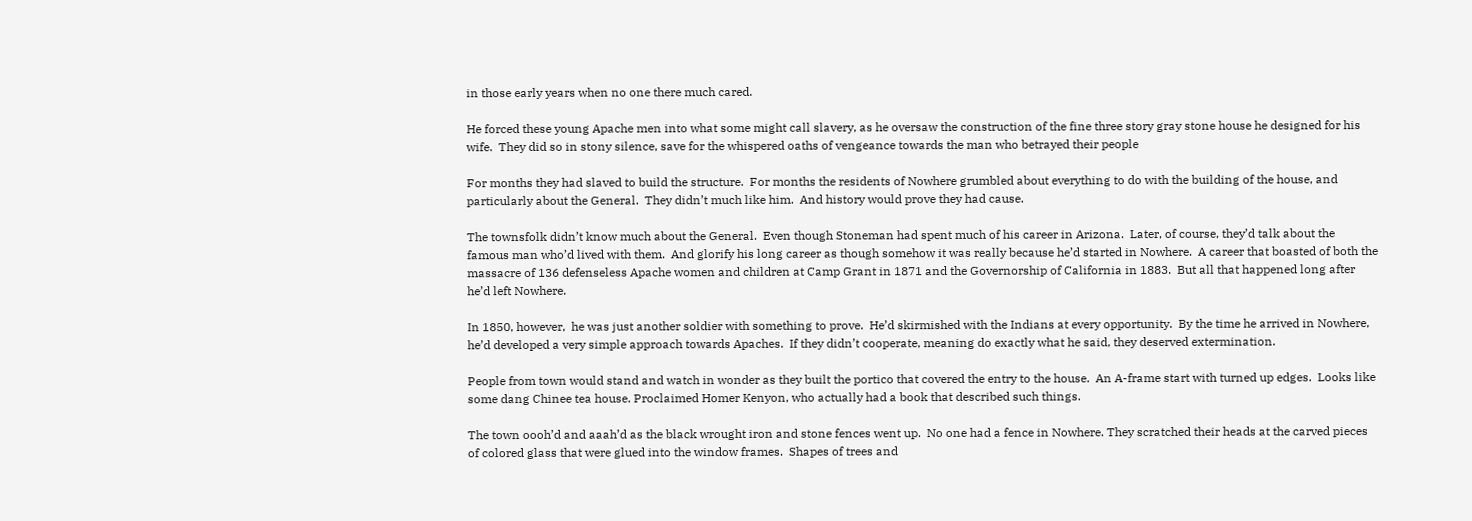in those early years when no one there much cared.

He forced these young Apache men into what some might call slavery, as he oversaw the construction of the fine three story gray stone house he designed for his wife.  They did so in stony silence, save for the whispered oaths of vengeance towards the man who betrayed their people

For months they had slaved to build the structure.  For months the residents of Nowhere grumbled about everything to do with the building of the house, and particularly about the General.  They didn’t much like him.  And history would prove they had cause.

The townsfolk didn’t know much about the General.  Even though Stoneman had spent much of his career in Arizona.  Later, of course, they’d talk about the famous man who’d lived with them.  And glorify his long career as though somehow it was really because he’d started in Nowhere.  A career that boasted of both the massacre of 136 defenseless Apache women and children at Camp Grant in 1871 and the Governorship of California in 1883.  But all that happened long after he’d left Nowhere.

In 1850, however,  he was just another soldier with something to prove.  He’d skirmished with the Indians at every opportunity.  By the time he arrived in Nowhere, he’d developed a very simple approach towards Apaches.  If they didn’t cooperate, meaning do exactly what he said, they deserved extermination.

People from town would stand and watch in wonder as they built the portico that covered the entry to the house.  An A-frame start with turned up edges.  Looks like some dang Chinee tea house. Proclaimed Homer Kenyon, who actually had a book that described such things.

The town oooh’d and aaah’d as the black wrought iron and stone fences went up.  No one had a fence in Nowhere. They scratched their heads at the carved pieces of colored glass that were glued into the window frames.  Shapes of trees and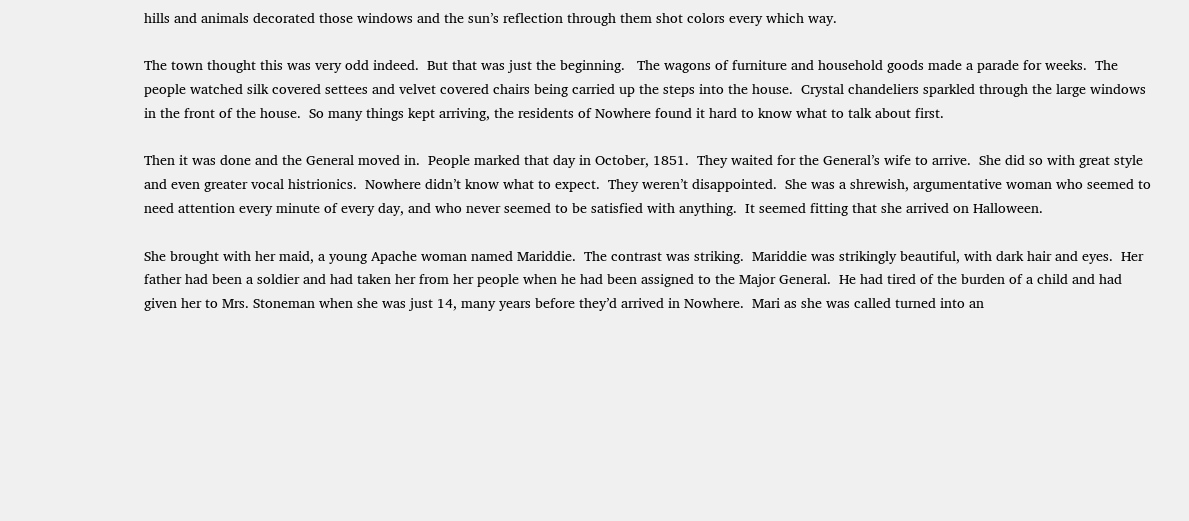hills and animals decorated those windows and the sun’s reflection through them shot colors every which way.

The town thought this was very odd indeed.  But that was just the beginning.   The wagons of furniture and household goods made a parade for weeks.  The people watched silk covered settees and velvet covered chairs being carried up the steps into the house.  Crystal chandeliers sparkled through the large windows in the front of the house.  So many things kept arriving, the residents of Nowhere found it hard to know what to talk about first.

Then it was done and the General moved in.  People marked that day in October, 1851.  They waited for the General’s wife to arrive.  She did so with great style and even greater vocal histrionics.  Nowhere didn’t know what to expect.  They weren’t disappointed.  She was a shrewish, argumentative woman who seemed to need attention every minute of every day, and who never seemed to be satisfied with anything.  It seemed fitting that she arrived on Halloween.

She brought with her maid, a young Apache woman named Mariddie.  The contrast was striking.  Mariddie was strikingly beautiful, with dark hair and eyes.  Her father had been a soldier and had taken her from her people when he had been assigned to the Major General.  He had tired of the burden of a child and had given her to Mrs. Stoneman when she was just 14, many years before they’d arrived in Nowhere.  Mari as she was called turned into an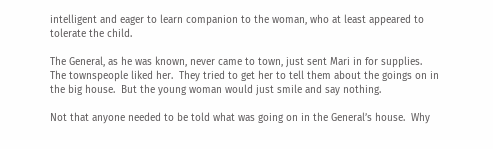intelligent and eager to learn companion to the woman, who at least appeared to tolerate the child.

The General, as he was known, never came to town, just sent Mari in for supplies.  The townspeople liked her.  They tried to get her to tell them about the goings on in the big house.  But the young woman would just smile and say nothing.

Not that anyone needed to be told what was going on in the General’s house.  Why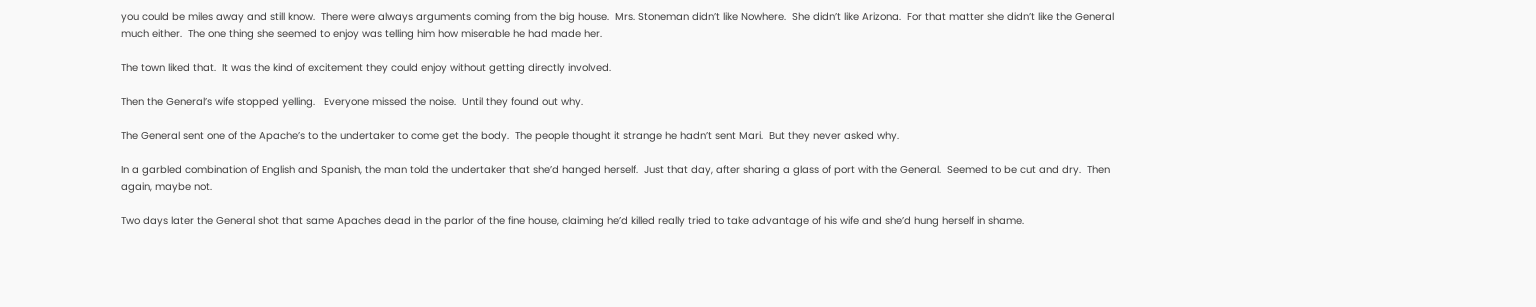you could be miles away and still know.  There were always arguments coming from the big house.  Mrs. Stoneman didn’t like Nowhere.  She didn’t like Arizona.  For that matter she didn’t like the General much either.  The one thing she seemed to enjoy was telling him how miserable he had made her.

The town liked that.  It was the kind of excitement they could enjoy without getting directly involved.

Then the General’s wife stopped yelling.   Everyone missed the noise.  Until they found out why.

The General sent one of the Apache’s to the undertaker to come get the body.  The people thought it strange he hadn’t sent Mari.  But they never asked why.

In a garbled combination of English and Spanish, the man told the undertaker that she’d hanged herself.  Just that day, after sharing a glass of port with the General.  Seemed to be cut and dry.  Then again, maybe not.

Two days later the General shot that same Apaches dead in the parlor of the fine house, claiming he’d killed really tried to take advantage of his wife and she’d hung herself in shame.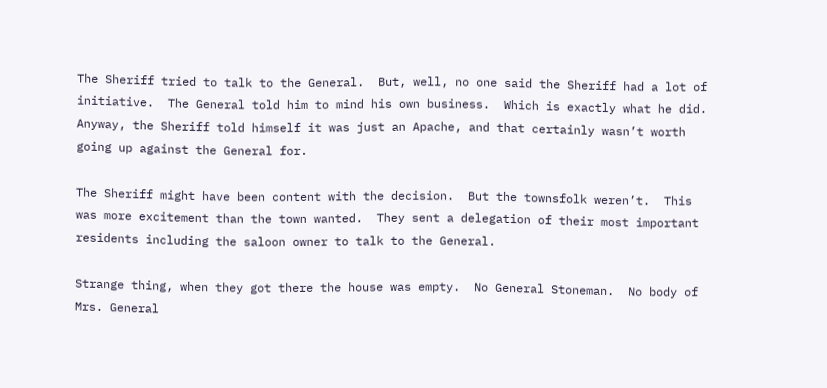The Sheriff tried to talk to the General.  But, well, no one said the Sheriff had a lot of initiative.  The General told him to mind his own business.  Which is exactly what he did.   Anyway, the Sheriff told himself it was just an Apache, and that certainly wasn’t worth going up against the General for.

The Sheriff might have been content with the decision.  But the townsfolk weren’t.  This was more excitement than the town wanted.  They sent a delegation of their most important residents including the saloon owner to talk to the General.

Strange thing, when they got there the house was empty.  No General Stoneman.  No body of Mrs. General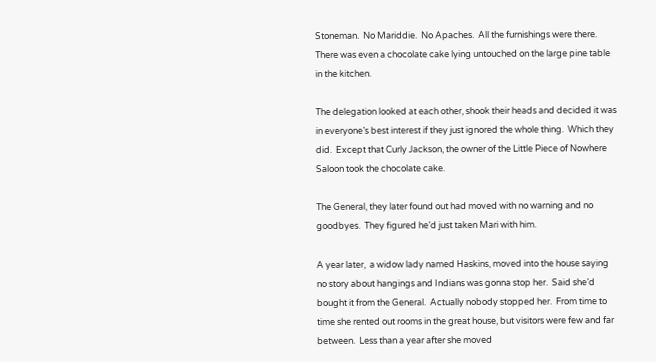Stoneman.  No Mariddie.  No Apaches.  All the furnishings were there.  There was even a chocolate cake lying untouched on the large pine table in the kitchen.

The delegation looked at each other, shook their heads and decided it was in everyone’s best interest if they just ignored the whole thing.  Which they did.  Except that Curly Jackson, the owner of the Little Piece of Nowhere Saloon took the chocolate cake.

The General, they later found out had moved with no warning and no goodbyes.  They figured he’d just taken Mari with him.

A year later,  a widow lady named Haskins, moved into the house saying no story about hangings and Indians was gonna stop her.  Said she’d bought it from the General.  Actually nobody stopped her.  From time to time she rented out rooms in the great house, but visitors were few and far between.  Less than a year after she moved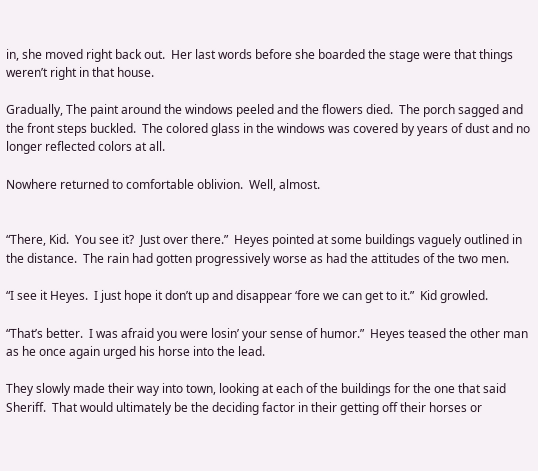in, she moved right back out.  Her last words before she boarded the stage were that things weren’t right in that house.

Gradually, The paint around the windows peeled and the flowers died.  The porch sagged and the front steps buckled.  The colored glass in the windows was covered by years of dust and no longer reflected colors at all.

Nowhere returned to comfortable oblivion.  Well, almost.


“There, Kid.  You see it?  Just over there.”  Heyes pointed at some buildings vaguely outlined in the distance.  The rain had gotten progressively worse as had the attitudes of the two men.

“I see it Heyes.  I just hope it don’t up and disappear ‘fore we can get to it.”  Kid growled.

“That’s better.  I was afraid you were losin’ your sense of humor.”  Heyes teased the other man as he once again urged his horse into the lead.

They slowly made their way into town, looking at each of the buildings for the one that said Sheriff.  That would ultimately be the deciding factor in their getting off their horses or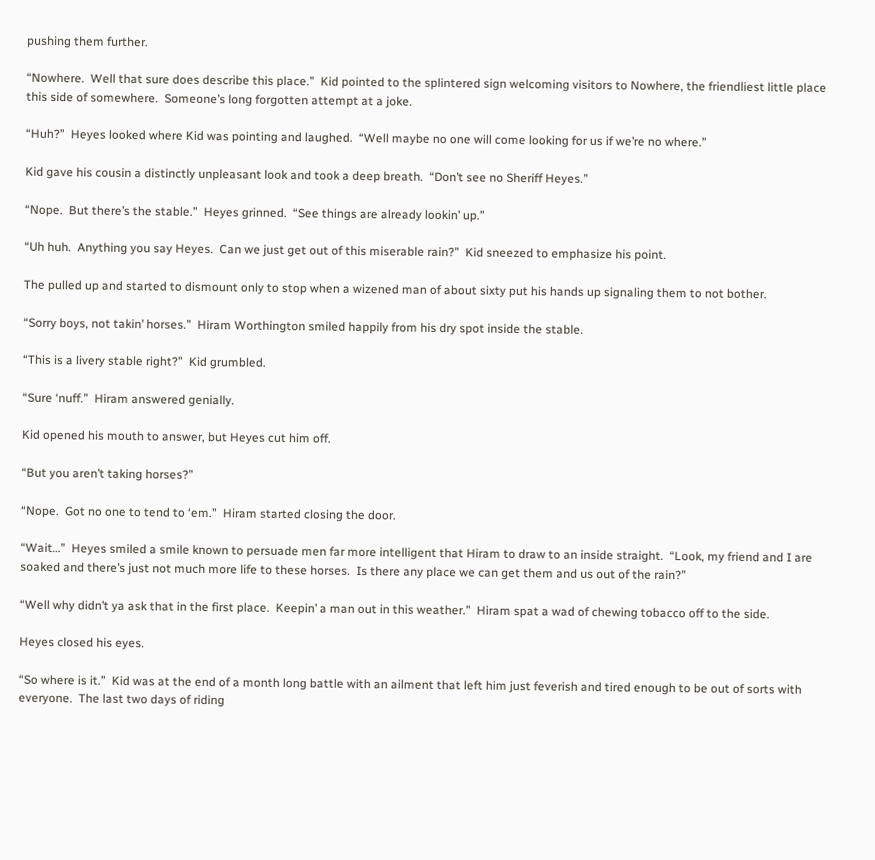pushing them further.

“Nowhere.  Well that sure does describe this place.”  Kid pointed to the splintered sign welcoming visitors to Nowhere, the friendliest little place this side of somewhere.  Someone’s long forgotten attempt at a joke.

“Huh?”  Heyes looked where Kid was pointing and laughed.  “Well maybe no one will come looking for us if we’re no where.”

Kid gave his cousin a distinctly unpleasant look and took a deep breath.  “Don’t see no Sheriff Heyes.”

“Nope.  But there’s the stable.”  Heyes grinned.  “See things are already lookin’ up.”

“Uh huh.  Anything you say Heyes.  Can we just get out of this miserable rain?”  Kid sneezed to emphasize his point.

The pulled up and started to dismount only to stop when a wizened man of about sixty put his hands up signaling them to not bother.

“Sorry boys, not takin’ horses.”  Hiram Worthington smiled happily from his dry spot inside the stable.

“This is a livery stable right?”  Kid grumbled.

“Sure ‘nuff.”  Hiram answered genially.

Kid opened his mouth to answer, but Heyes cut him off.

“But you aren’t taking horses?”

“Nope.  Got no one to tend to ‘em.”  Hiram started closing the door.

“Wait…”  Heyes smiled a smile known to persuade men far more intelligent that Hiram to draw to an inside straight.  “Look, my friend and I are soaked and there’s just not much more life to these horses.  Is there any place we can get them and us out of the rain?”

“Well why didn’t ya ask that in the first place.  Keepin’ a man out in this weather.”  Hiram spat a wad of chewing tobacco off to the side.

Heyes closed his eyes.

“So where is it.”  Kid was at the end of a month long battle with an ailment that left him just feverish and tired enough to be out of sorts with everyone.  The last two days of riding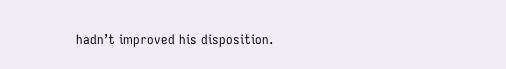hadn’t improved his disposition.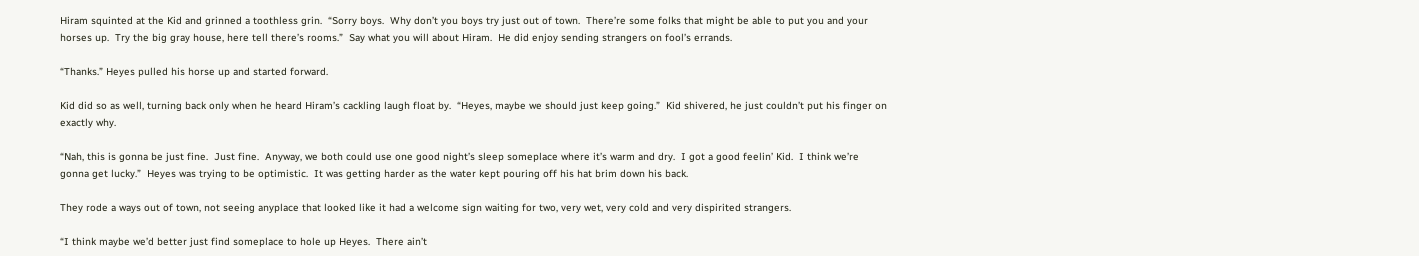Hiram squinted at the Kid and grinned a toothless grin.  “Sorry boys.  Why don’t you boys try just out of town.  There’re some folks that might be able to put you and your horses up.  Try the big gray house, here tell there’s rooms.”  Say what you will about Hiram.  He did enjoy sending strangers on fool’s errands.

“Thanks.” Heyes pulled his horse up and started forward.

Kid did so as well, turning back only when he heard Hiram’s cackling laugh float by.  “Heyes, maybe we should just keep going.”  Kid shivered, he just couldn’t put his finger on exactly why.

“Nah, this is gonna be just fine.  Just fine.  Anyway, we both could use one good night’s sleep someplace where it’s warm and dry.  I got a good feelin’ Kid.  I think we’re gonna get lucky.”  Heyes was trying to be optimistic.  It was getting harder as the water kept pouring off his hat brim down his back.

They rode a ways out of town, not seeing anyplace that looked like it had a welcome sign waiting for two, very wet, very cold and very dispirited strangers.

“I think maybe we’d better just find someplace to hole up Heyes.  There ain’t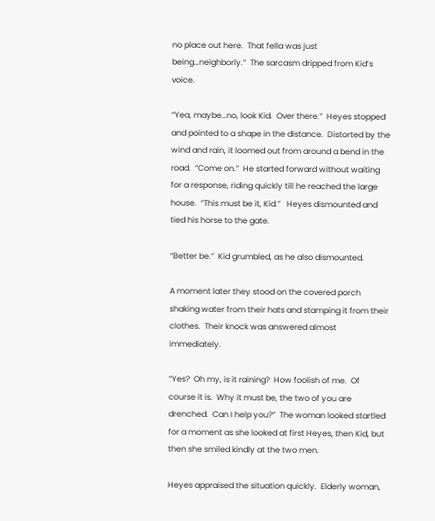no place out here.  That fella was just being…neighborly.”  The sarcasm dripped from Kid’s voice.

“Yea, maybe…no, look Kid.  Over there.”  Heyes stopped and pointed to a shape in the distance.  Distorted by the wind and rain, it loomed out from around a bend in the road.  “Come on.”  He started forward without waiting for a response, riding quickly till he reached the large house.  “This must be it, Kid.”   Heyes dismounted and tied his horse to the gate.

“Better be.”  Kid grumbled, as he also dismounted.

A moment later they stood on the covered porch shaking water from their hats and stamping it from their clothes.  Their knock was answered almost immediately.

“Yes?  Oh my, is it raining?  How foolish of me.  Of course it is.  Why it must be, the two of you are drenched.  Can I help you?”  The woman looked startled for a moment as she looked at first Heyes, then Kid, but then she smiled kindly at the two men.

Heyes appraised the situation quickly.  Elderly woman,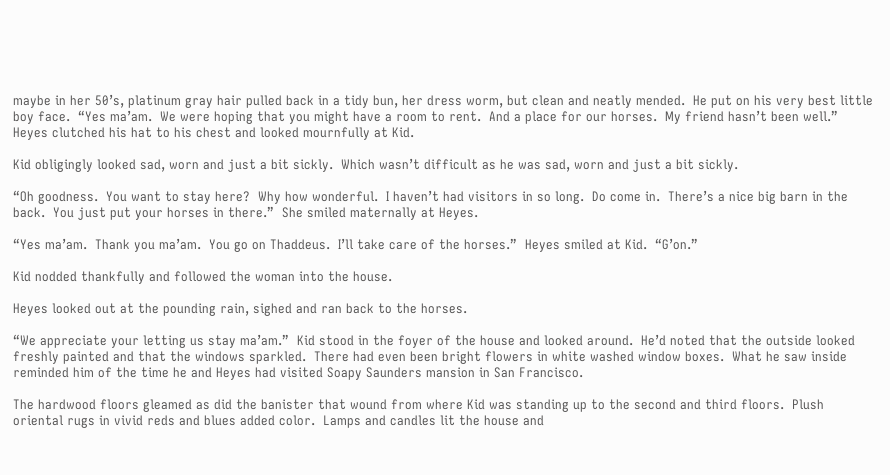maybe in her 50’s, platinum gray hair pulled back in a tidy bun, her dress worm, but clean and neatly mended.  He put on his very best little boy face.  “Yes ma’am.  We were hoping that you might have a room to rent.  And a place for our horses.  My friend hasn’t been well.”  Heyes clutched his hat to his chest and looked mournfully at Kid.

Kid obligingly looked sad, worn and just a bit sickly.  Which wasn’t difficult as he was sad, worn and just a bit sickly.

“Oh goodness.  You want to stay here?  Why how wonderful.  I haven’t had visitors in so long.  Do come in.  There’s a nice big barn in the back.  You just put your horses in there.”  She smiled maternally at Heyes.

“Yes ma’am.  Thank you ma’am.  You go on Thaddeus.  I’ll take care of the horses.”  Heyes smiled at Kid.  “G’on.”

Kid nodded thankfully and followed the woman into the house.

Heyes looked out at the pounding rain, sighed and ran back to the horses.

“We appreciate your letting us stay ma’am.”  Kid stood in the foyer of the house and looked around.  He’d noted that the outside looked freshly painted and that the windows sparkled.  There had even been bright flowers in white washed window boxes.  What he saw inside reminded him of the time he and Heyes had visited Soapy Saunders mansion in San Francisco.

The hardwood floors gleamed as did the banister that wound from where Kid was standing up to the second and third floors.  Plush oriental rugs in vivid reds and blues added color.  Lamps and candles lit the house and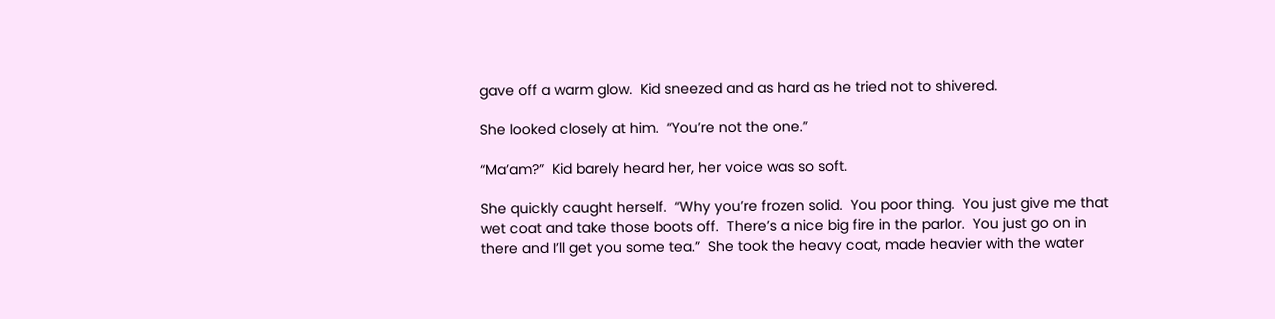gave off a warm glow.  Kid sneezed and as hard as he tried not to shivered.

She looked closely at him.  “You’re not the one.”

“Ma’am?”  Kid barely heard her, her voice was so soft.

She quickly caught herself.  “Why you’re frozen solid.  You poor thing.  You just give me that wet coat and take those boots off.  There’s a nice big fire in the parlor.  You just go on in there and I’ll get you some tea.”  She took the heavy coat, made heavier with the water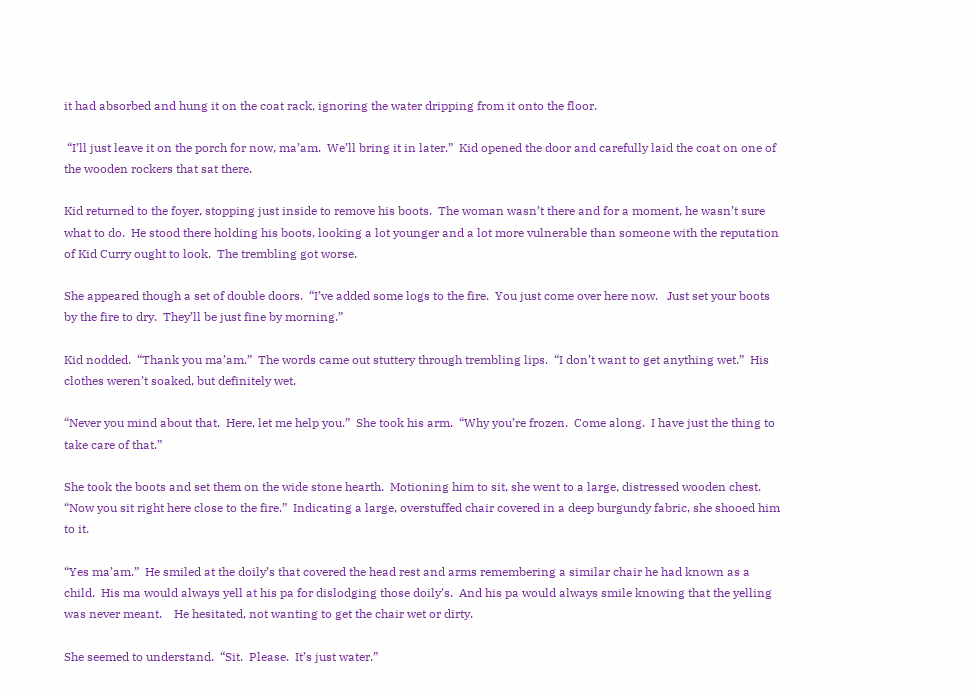it had absorbed and hung it on the coat rack, ignoring the water dripping from it onto the floor.

 “I’ll just leave it on the porch for now, ma’am.  We’ll bring it in later.”  Kid opened the door and carefully laid the coat on one of the wooden rockers that sat there.

Kid returned to the foyer, stopping just inside to remove his boots.  The woman wasn’t there and for a moment, he wasn’t sure what to do.  He stood there holding his boots, looking a lot younger and a lot more vulnerable than someone with the reputation of Kid Curry ought to look.  The trembling got worse.

She appeared though a set of double doors.  “I’ve added some logs to the fire.  You just come over here now.   Just set your boots by the fire to dry.  They’ll be just fine by morning.”

Kid nodded.  “Thank you ma’am.”  The words came out stuttery through trembling lips.  “I don’t want to get anything wet.”  His clothes weren’t soaked, but definitely wet.

“Never you mind about that.  Here, let me help you.”  She took his arm.  “Why you’re frozen.  Come along.  I have just the thing to take care of that.”

She took the boots and set them on the wide stone hearth.  Motioning him to sit, she went to a large, distressed wooden chest.  “Now you sit right here close to the fire.”  Indicating a large, overstuffed chair covered in a deep burgundy fabric, she shooed him to it.

“Yes ma’am.”  He smiled at the doily’s that covered the head rest and arms remembering a similar chair he had known as a child.  His ma would always yell at his pa for dislodging those doily’s.  And his pa would always smile knowing that the yelling was never meant.    He hesitated, not wanting to get the chair wet or dirty.

She seemed to understand.  “Sit.  Please.  It’s just water.”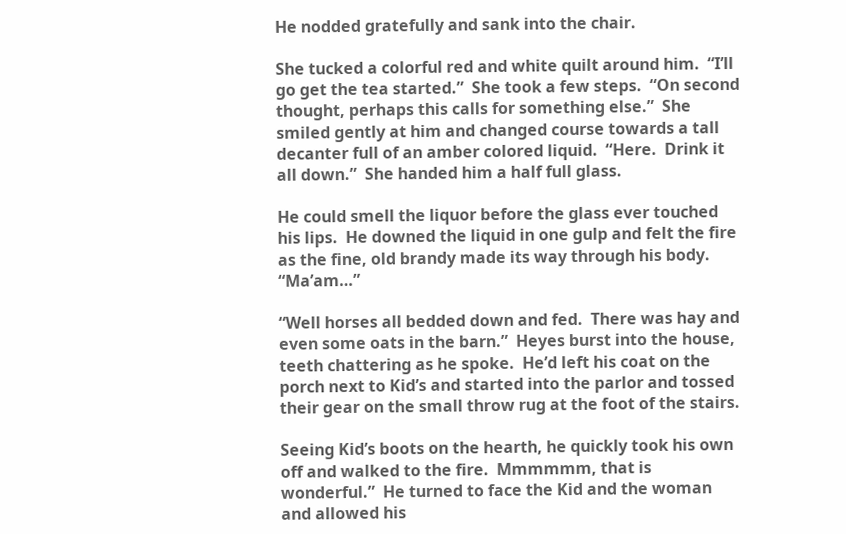He nodded gratefully and sank into the chair.

She tucked a colorful red and white quilt around him.  “I’ll go get the tea started.”  She took a few steps.  “On second thought, perhaps this calls for something else.”  She smiled gently at him and changed course towards a tall decanter full of an amber colored liquid.  “Here.  Drink it all down.”  She handed him a half full glass.

He could smell the liquor before the glass ever touched his lips.  He downed the liquid in one gulp and felt the fire as the fine, old brandy made its way through his body.  “Ma’am…”

“Well horses all bedded down and fed.  There was hay and even some oats in the barn.”  Heyes burst into the house, teeth chattering as he spoke.  He’d left his coat on the porch next to Kid’s and started into the parlor and tossed their gear on the small throw rug at the foot of the stairs.

Seeing Kid’s boots on the hearth, he quickly took his own off and walked to the fire.  Mmmmmm, that is wonderful.”  He turned to face the Kid and the woman and allowed his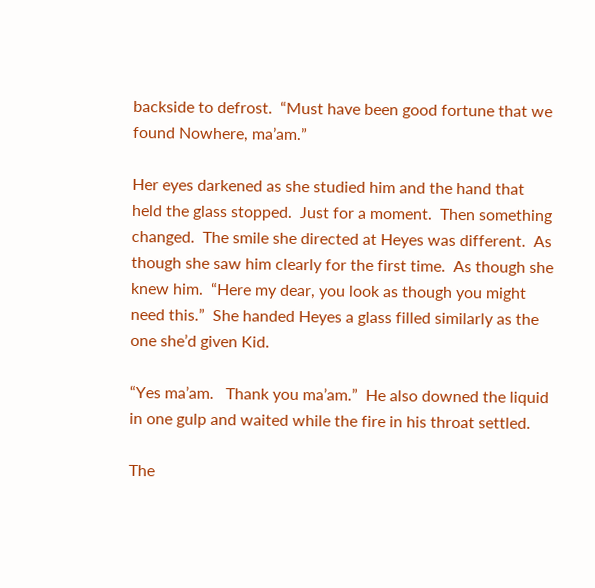backside to defrost.  “Must have been good fortune that we found Nowhere, ma’am.”

Her eyes darkened as she studied him and the hand that held the glass stopped.  Just for a moment.  Then something changed.  The smile she directed at Heyes was different.  As though she saw him clearly for the first time.  As though she knew him.  “Here my dear, you look as though you might need this.”  She handed Heyes a glass filled similarly as the one she’d given Kid.

“Yes ma’am.   Thank you ma’am.”  He also downed the liquid in one gulp and waited while the fire in his throat settled.

The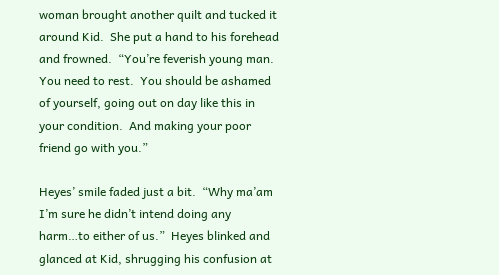woman brought another quilt and tucked it around Kid.  She put a hand to his forehead and frowned.  “You’re feverish young man. You need to rest.  You should be ashamed of yourself, going out on day like this in your condition.  And making your poor friend go with you.”

Heyes’ smile faded just a bit.  “Why ma’am I’m sure he didn’t intend doing any harm…to either of us.”  Heyes blinked and glanced at Kid, shrugging his confusion at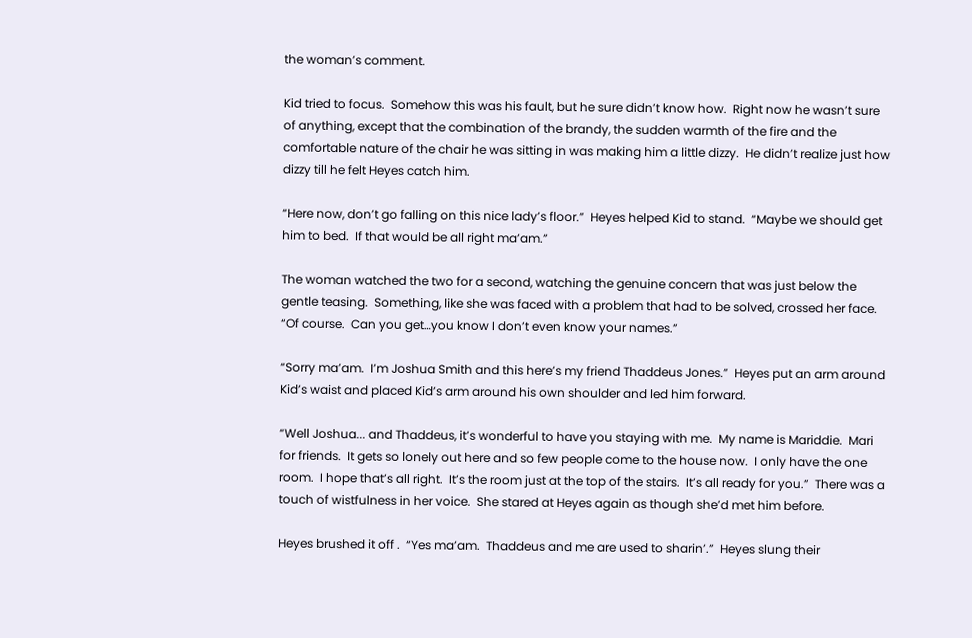the woman’s comment.

Kid tried to focus.  Somehow this was his fault, but he sure didn’t know how.  Right now he wasn’t sure of anything, except that the combination of the brandy, the sudden warmth of the fire and the comfortable nature of the chair he was sitting in was making him a little dizzy.  He didn’t realize just how dizzy till he felt Heyes catch him.

“Here now, don’t go falling on this nice lady’s floor.”  Heyes helped Kid to stand.  “Maybe we should get him to bed.  If that would be all right ma’am.”

The woman watched the two for a second, watching the genuine concern that was just below the gentle teasing.  Something, like she was faced with a problem that had to be solved, crossed her face.   “Of course.  Can you get…you know I don’t even know your names.”

“Sorry ma’am.  I’m Joshua Smith and this here’s my friend Thaddeus Jones.”  Heyes put an arm around Kid’s waist and placed Kid’s arm around his own shoulder and led him forward.

“Well Joshua... and Thaddeus, it’s wonderful to have you staying with me.  My name is Mariddie.  Mari for friends.  It gets so lonely out here and so few people come to the house now.  I only have the one room.  I hope that’s all right.  It’s the room just at the top of the stairs.  It’s all ready for you.”  There was a touch of wistfulness in her voice.  She stared at Heyes again as though she’d met him before.

Heyes brushed it off .  “Yes ma’am.  Thaddeus and me are used to sharin’.”  Heyes slung their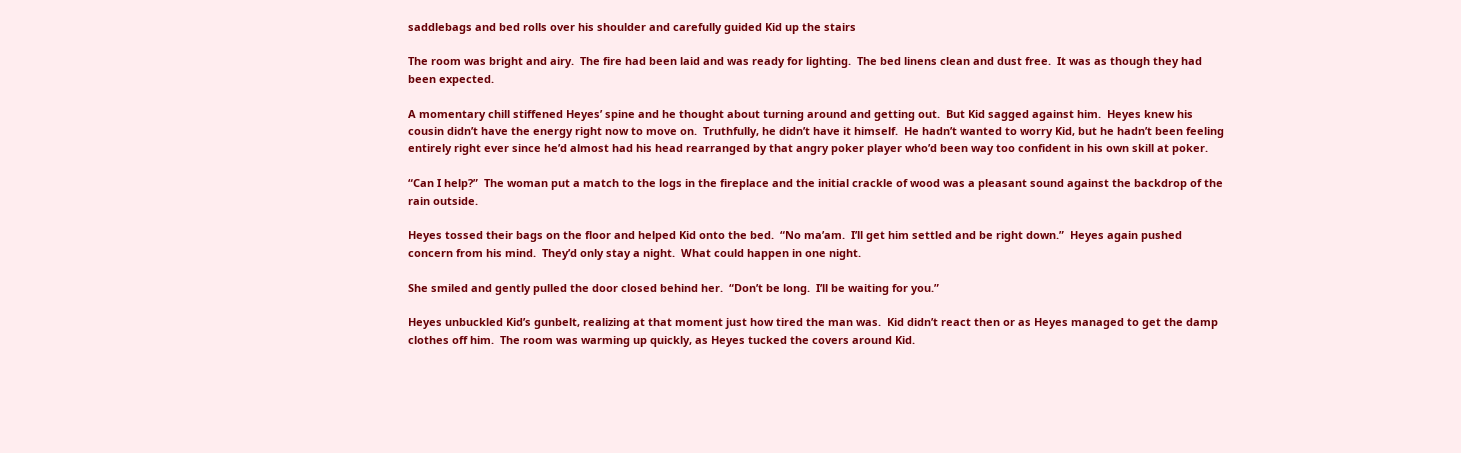saddlebags and bed rolls over his shoulder and carefully guided Kid up the stairs

The room was bright and airy.  The fire had been laid and was ready for lighting.  The bed linens clean and dust free.  It was as though they had been expected.

A momentary chill stiffened Heyes’ spine and he thought about turning around and getting out.  But Kid sagged against him.  Heyes knew his cousin didn’t have the energy right now to move on.  Truthfully, he didn’t have it himself.  He hadn’t wanted to worry Kid, but he hadn’t been feeling entirely right ever since he’d almost had his head rearranged by that angry poker player who’d been way too confident in his own skill at poker.

“Can I help?”  The woman put a match to the logs in the fireplace and the initial crackle of wood was a pleasant sound against the backdrop of the rain outside.

Heyes tossed their bags on the floor and helped Kid onto the bed.  “No ma’am.  I’ll get him settled and be right down.”  Heyes again pushed concern from his mind.  They’d only stay a night.  What could happen in one night.

She smiled and gently pulled the door closed behind her.  “Don’t be long.  I’ll be waiting for you.”

Heyes unbuckled Kid’s gunbelt, realizing at that moment just how tired the man was.  Kid didn’t react then or as Heyes managed to get the damp clothes off him.  The room was warming up quickly, as Heyes tucked the covers around Kid.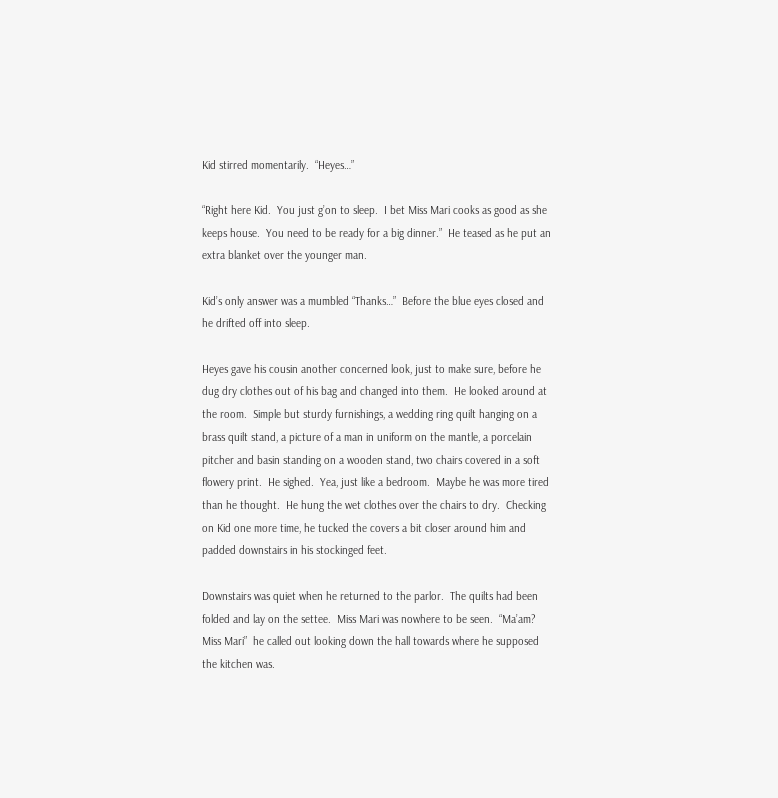Kid stirred momentarily.  “Heyes…”

“Right here Kid.  You just g’on to sleep.  I bet Miss Mari cooks as good as she keeps house.  You need to be ready for a big dinner.”  He teased as he put an extra blanket over the younger man.

Kid’s only answer was a mumbled “Thanks…”  Before the blue eyes closed and he drifted off into sleep.

Heyes gave his cousin another concerned look, just to make sure, before he dug dry clothes out of his bag and changed into them.  He looked around at the room.  Simple but sturdy furnishings, a wedding ring quilt hanging on a brass quilt stand, a picture of a man in uniform on the mantle, a porcelain pitcher and basin standing on a wooden stand, two chairs covered in a soft flowery print.  He sighed.  Yea, just like a bedroom.  Maybe he was more tired than he thought.  He hung the wet clothes over the chairs to dry.  Checking on Kid one more time, he tucked the covers a bit closer around him and padded downstairs in his stockinged feet.

Downstairs was quiet when he returned to the parlor.  The quilts had been folded and lay on the settee.  Miss Mari was nowhere to be seen.  “Ma’am?  Miss Mari”  he called out looking down the hall towards where he supposed the kitchen was.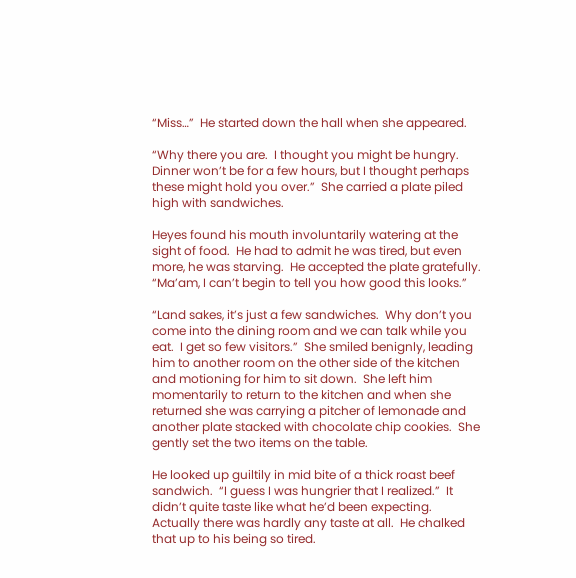“Miss…”  He started down the hall when she appeared.

“Why there you are.  I thought you might be hungry.  Dinner won’t be for a few hours, but I thought perhaps these might hold you over.”  She carried a plate piled high with sandwiches.

Heyes found his mouth involuntarily watering at the sight of food.  He had to admit he was tired, but even more, he was starving.  He accepted the plate gratefully.  “Ma’am, I can’t begin to tell you how good this looks.”

“Land sakes, it’s just a few sandwiches.  Why don’t you come into the dining room and we can talk while you eat.  I get so few visitors.”  She smiled benignly, leading him to another room on the other side of the kitchen and motioning for him to sit down.  She left him momentarily to return to the kitchen and when she returned she was carrying a pitcher of lemonade and another plate stacked with chocolate chip cookies.  She gently set the two items on the table.

He looked up guiltily in mid bite of a thick roast beef sandwich.  “I guess I was hungrier that I realized.”  It didn’t quite taste like what he’d been expecting.  Actually there was hardly any taste at all.  He chalked that up to his being so tired.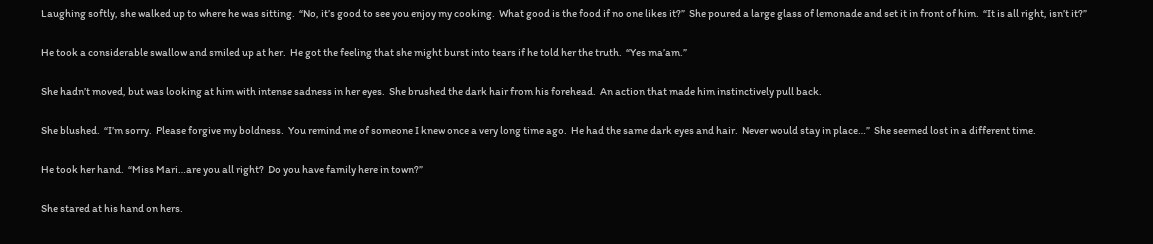Laughing softly, she walked up to where he was sitting.  “No, it’s good to see you enjoy my cooking.  What good is the food if no one likes it?”  She poured a large glass of lemonade and set it in front of him.  “It is all right, isn’t it?”

He took a considerable swallow and smiled up at her.  He got the feeling that she might burst into tears if he told her the truth.  “Yes ma’am.”

She hadn’t moved, but was looking at him with intense sadness in her eyes.  She brushed the dark hair from his forehead.  An action that made him instinctively pull back.

She blushed.  “I’m sorry.  Please forgive my boldness.  You remind me of someone I knew once a very long time ago.  He had the same dark eyes and hair.  Never would stay in place…”  She seemed lost in a different time.

He took her hand.  “Miss Mari…are you all right?  Do you have family here in town?”

She stared at his hand on hers.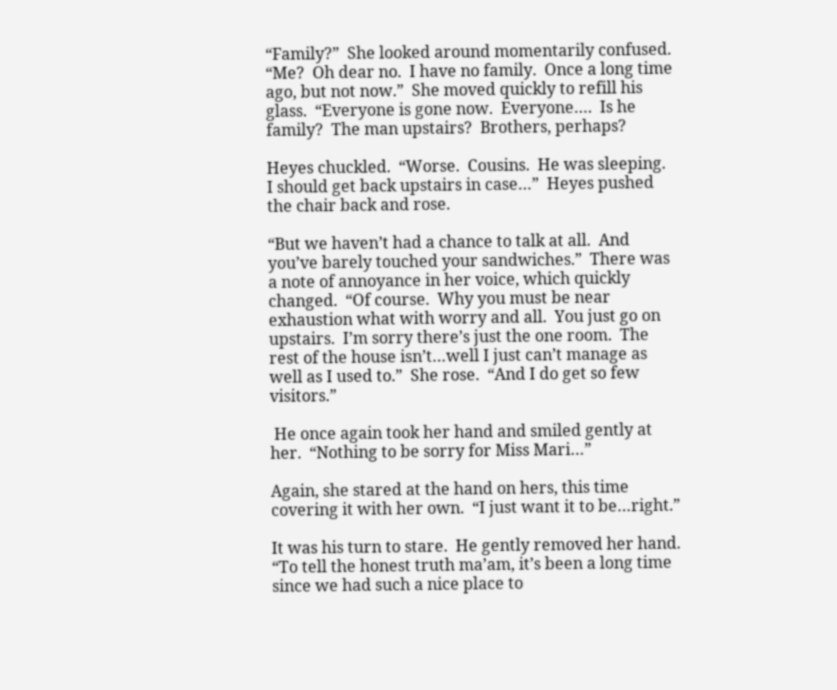“Family?”  She looked around momentarily confused.  “Me?  Oh dear no.  I have no family.  Once a long time ago, but not now.”  She moved quickly to refill his glass.  “Everyone is gone now.  Everyone….  Is he family?  The man upstairs?  Brothers, perhaps?

Heyes chuckled.  “Worse.  Cousins.  He was sleeping.  I should get back upstairs in case…”  Heyes pushed the chair back and rose.

“But we haven’t had a chance to talk at all.  And you’ve barely touched your sandwiches.”  There was a note of annoyance in her voice, which quickly changed.  “Of course.  Why you must be near exhaustion what with worry and all.  You just go on upstairs.  I’m sorry there’s just the one room.  The rest of the house isn’t…well I just can’t manage as well as I used to.”  She rose.  “And I do get so few visitors.”

 He once again took her hand and smiled gently at her.  “Nothing to be sorry for Miss Mari…”

Again, she stared at the hand on hers, this time covering it with her own.  “I just want it to be…right.”

It was his turn to stare.  He gently removed her hand.  “To tell the honest truth ma’am, it’s been a long time since we had such a nice place to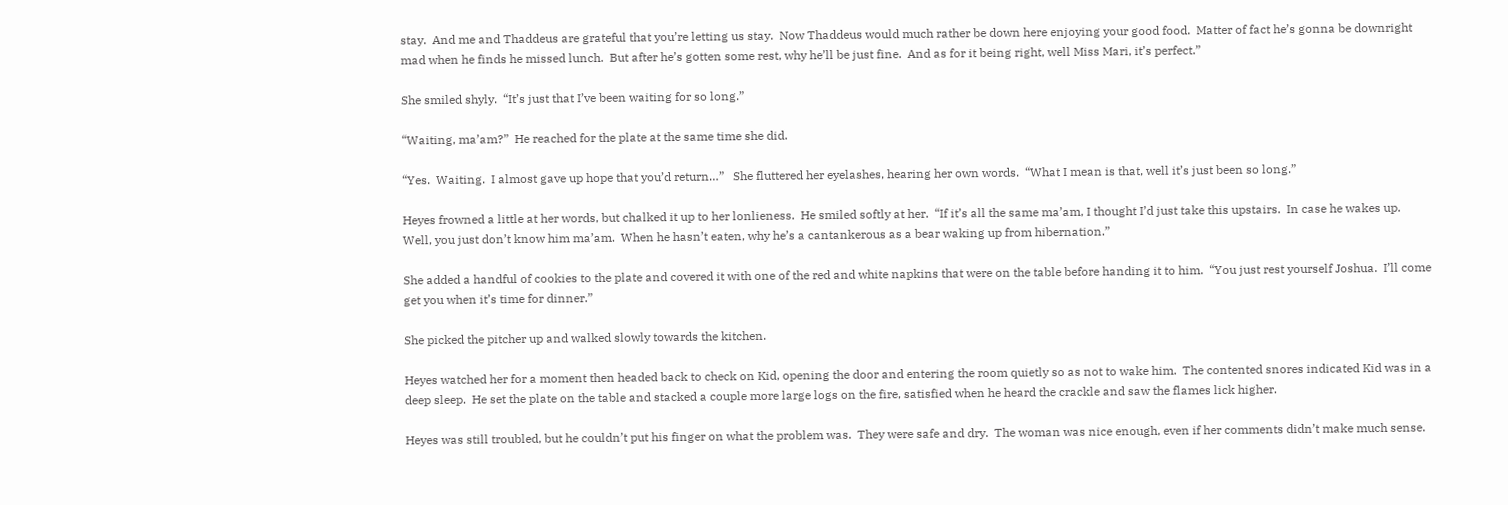stay.  And me and Thaddeus are grateful that you’re letting us stay.  Now Thaddeus would much rather be down here enjoying your good food.  Matter of fact he’s gonna be downright mad when he finds he missed lunch.  But after he’s gotten some rest, why he’ll be just fine.  And as for it being right, well Miss Mari, it’s perfect.”

She smiled shyly.  “It’s just that I’ve been waiting for so long.”

“Waiting, ma’am?”  He reached for the plate at the same time she did.

“Yes.  Waiting.  I almost gave up hope that you’d return…”   She fluttered her eyelashes, hearing her own words.  “What I mean is that, well it’s just been so long.”

Heyes frowned a little at her words, but chalked it up to her lonlieness.  He smiled softly at her.  “If it’s all the same ma’am, I thought I’d just take this upstairs.  In case he wakes up.  Well, you just don’t know him ma’am.  When he hasn’t eaten, why he’s a cantankerous as a bear waking up from hibernation.”

She added a handful of cookies to the plate and covered it with one of the red and white napkins that were on the table before handing it to him.  “You just rest yourself Joshua.  I’ll come get you when it’s time for dinner.”

She picked the pitcher up and walked slowly towards the kitchen.

Heyes watched her for a moment then headed back to check on Kid, opening the door and entering the room quietly so as not to wake him.  The contented snores indicated Kid was in a deep sleep.  He set the plate on the table and stacked a couple more large logs on the fire, satisfied when he heard the crackle and saw the flames lick higher.

Heyes was still troubled, but he couldn’t put his finger on what the problem was.  They were safe and dry.  The woman was nice enough, even if her comments didn’t make much sense.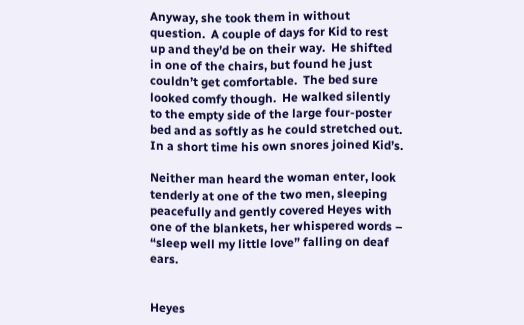Anyway, she took them in without question.  A couple of days for Kid to rest up and they’d be on their way.  He shifted in one of the chairs, but found he just couldn’t get comfortable.  The bed sure looked comfy though.  He walked silently to the empty side of the large four-poster bed and as softly as he could stretched out.  In a short time his own snores joined Kid’s.

Neither man heard the woman enter, look tenderly at one of the two men, sleeping peacefully and gently covered Heyes with one of the blankets, her whispered words – “sleep well my little love” falling on deaf ears.


Heyes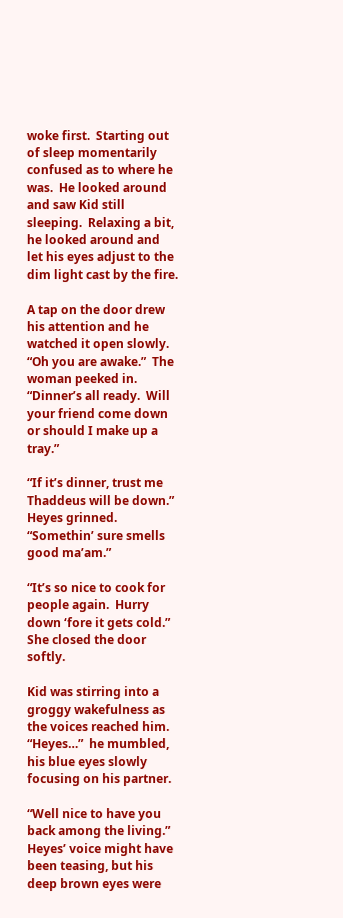woke first.  Starting out of sleep momentarily confused as to where he was.  He looked around and saw Kid still sleeping.  Relaxing a bit, he looked around and let his eyes adjust to the dim light cast by the fire.

A tap on the door drew his attention and he watched it open slowly.  “Oh you are awake.”  The woman peeked in.  “Dinner’s all ready.  Will your friend come down or should I make up a tray.”

“If it’s dinner, trust me Thaddeus will be down.”  Heyes grinned.  “Somethin’ sure smells good ma’am.”

“It’s so nice to cook for people again.  Hurry down ‘fore it gets cold.”  She closed the door softly.

Kid was stirring into a groggy wakefulness as the voices reached him.  “Heyes…”  he mumbled, his blue eyes slowly focusing on his partner.

“Well nice to have you back among the living.”  Heyes’ voice might have been teasing, but his deep brown eyes were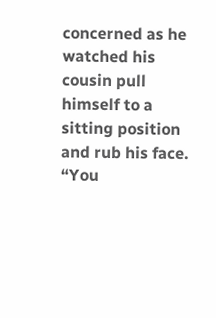concerned as he watched his cousin pull himself to a sitting position and rub his face.  “You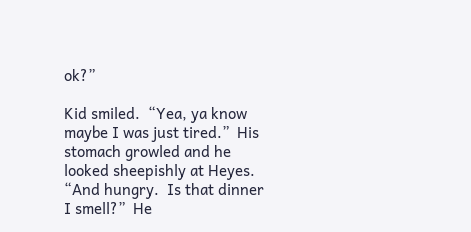ok?”

Kid smiled.  “Yea, ya know maybe I was just tired.”  His stomach growled and he looked sheepishly at Heyes.  “And hungry.  Is that dinner I smell?”  He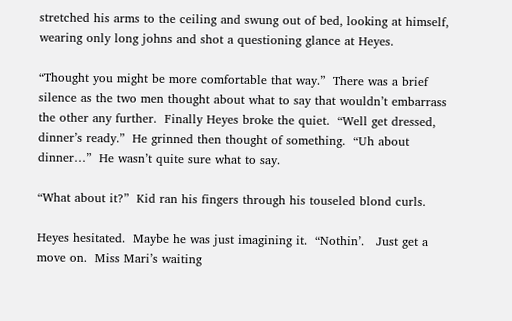stretched his arms to the ceiling and swung out of bed, looking at himself, wearing only long johns and shot a questioning glance at Heyes.

“Thought you might be more comfortable that way.”  There was a brief silence as the two men thought about what to say that wouldn’t embarrass the other any further.  Finally Heyes broke the quiet.  “Well get dressed, dinner’s ready.”  He grinned then thought of something.  “Uh about dinner…”  He wasn’t quite sure what to say.

“What about it?”  Kid ran his fingers through his touseled blond curls.

Heyes hesitated.  Maybe he was just imagining it.  “Nothin’.   Just get a move on.  Miss Mari’s waiting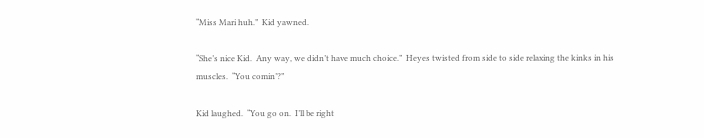“Miss Mari huh.”  Kid yawned.

“She’s nice Kid.  Any way, we didn’t have much choice.”  Heyes twisted from side to side relaxing the kinks in his muscles.  “You comin’?”

Kid laughed.  “You go on.  I’ll be right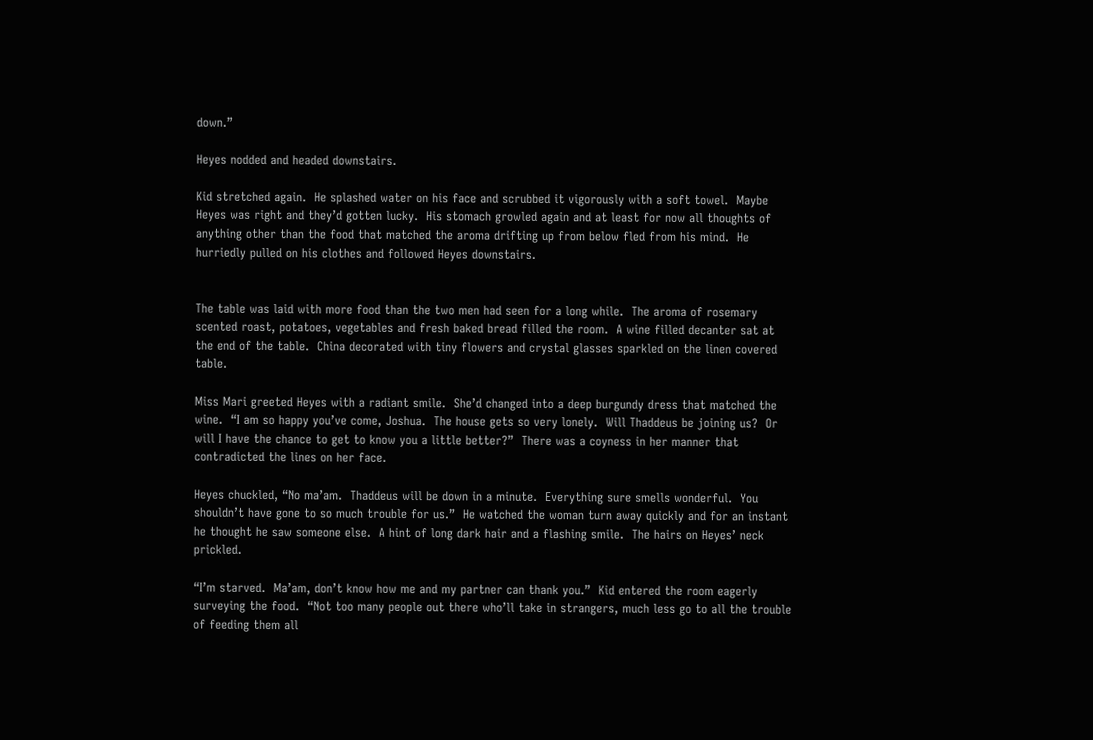down.”

Heyes nodded and headed downstairs.

Kid stretched again.  He splashed water on his face and scrubbed it vigorously with a soft towel.  Maybe Heyes was right and they’d gotten lucky.  His stomach growled again and at least for now all thoughts of anything other than the food that matched the aroma drifting up from below fled from his mind.  He hurriedly pulled on his clothes and followed Heyes downstairs.


The table was laid with more food than the two men had seen for a long while.  The aroma of rosemary scented roast, potatoes, vegetables and fresh baked bread filled the room.  A wine filled decanter sat at the end of the table.  China decorated with tiny flowers and crystal glasses sparkled on the linen covered table.

Miss Mari greeted Heyes with a radiant smile.  She’d changed into a deep burgundy dress that matched the wine.  “I am so happy you’ve come, Joshua.  The house gets so very lonely.  Will Thaddeus be joining us?  Or will I have the chance to get to know you a little better?”  There was a coyness in her manner that contradicted the lines on her face.

Heyes chuckled, “No ma’am.  Thaddeus will be down in a minute.  Everything sure smells wonderful.  You shouldn’t have gone to so much trouble for us.”  He watched the woman turn away quickly and for an instant he thought he saw someone else.  A hint of long dark hair and a flashing smile.  The hairs on Heyes’ neck prickled.

“I’m starved.  Ma’am, don’t know how me and my partner can thank you.”  Kid entered the room eagerly surveying the food.  “Not too many people out there who’ll take in strangers, much less go to all the trouble of feeding them all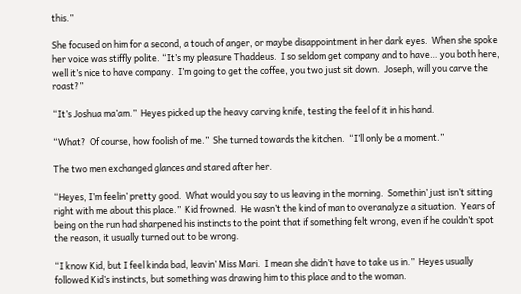this.”

She focused on him for a second, a touch of anger, or maybe disappointment in her dark eyes.  When she spoke her voice was stiffly polite. “It’s my pleasure Thaddeus.  I so seldom get company and to have… you both here, well it’s nice to have company.  I’m going to get the coffee, you two just sit down.  Joseph, will you carve the roast?”

“It’s Joshua ma’am.”  Heyes picked up the heavy carving knife, testing the feel of it in his hand.

“What?  Of course, how foolish of me.”  She turned towards the kitchen.  “I’ll only be a moment.”

The two men exchanged glances and stared after her.

“Heyes, I’m feelin’ pretty good.  What would you say to us leaving in the morning.  Somethin’ just isn’t sitting right with me about this place.”  Kid frowned.  He wasn’t the kind of man to overanalyze a situation.  Years of being on the run had sharpened his instincts to the point that if something felt wrong, even if he couldn’t spot the reason, it usually turned out to be wrong.

“I know Kid, but I feel kinda bad, leavin’ Miss Mari.  I mean she didn’t have to take us in.”  Heyes usually followed Kid’s instincts, but something was drawing him to this place and to the woman.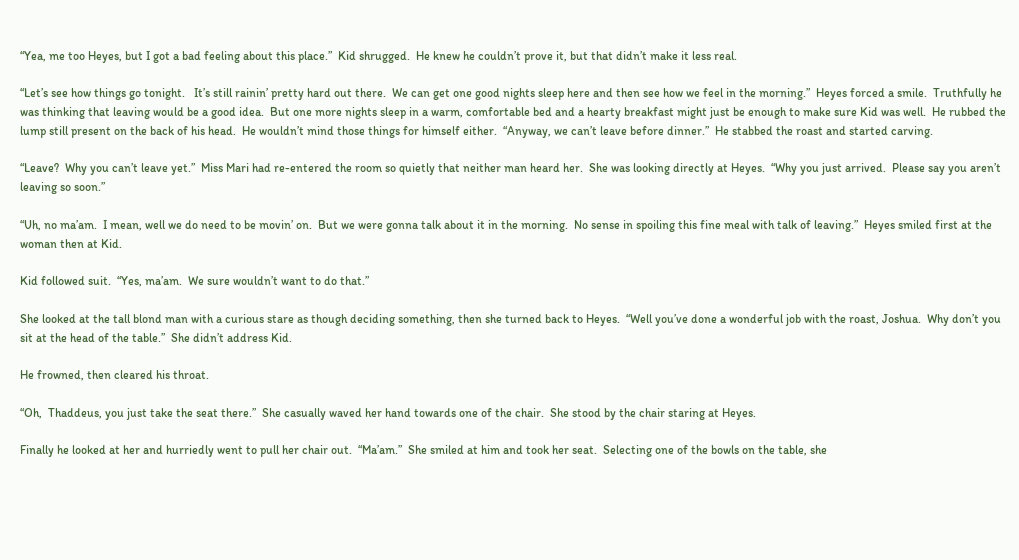“Yea, me too Heyes, but I got a bad feeling about this place.”  Kid shrugged.  He knew he couldn’t prove it, but that didn’t make it less real.

“Let’s see how things go tonight.   It’s still rainin’ pretty hard out there.  We can get one good nights sleep here and then see how we feel in the morning.”  Heyes forced a smile.  Truthfully he was thinking that leaving would be a good idea.  But one more nights sleep in a warm, comfortable bed and a hearty breakfast might just be enough to make sure Kid was well.  He rubbed the lump still present on the back of his head.  He wouldn’t mind those things for himself either.  “Anyway, we can’t leave before dinner.”  He stabbed the roast and started carving.

“Leave?  Why you can’t leave yet.”  Miss Mari had re-entered the room so quietly that neither man heard her.  She was looking directly at Heyes.  “Why you just arrived.  Please say you aren’t leaving so soon.”

“Uh, no ma’am.  I mean, well we do need to be movin’ on.  But we were gonna talk about it in the morning.  No sense in spoiling this fine meal with talk of leaving.”  Heyes smiled first at the woman then at Kid.

Kid followed suit.  “Yes, ma’am.  We sure wouldn’t want to do that.”

She looked at the tall blond man with a curious stare as though deciding something, then she turned back to Heyes.  “Well you’ve done a wonderful job with the roast, Joshua.  Why don’t you sit at the head of the table.”  She didn’t address Kid.

He frowned, then cleared his throat.

“Oh,  Thaddeus, you just take the seat there.”  She casually waved her hand towards one of the chair.  She stood by the chair staring at Heyes.

Finally he looked at her and hurriedly went to pull her chair out.  “Ma’am.”  She smiled at him and took her seat.  Selecting one of the bowls on the table, she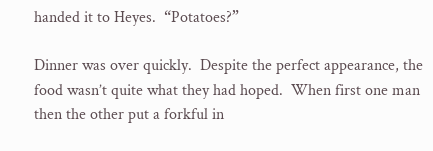handed it to Heyes.  “Potatoes?”

Dinner was over quickly.  Despite the perfect appearance, the food wasn’t quite what they had hoped.  When first one man then the other put a forkful in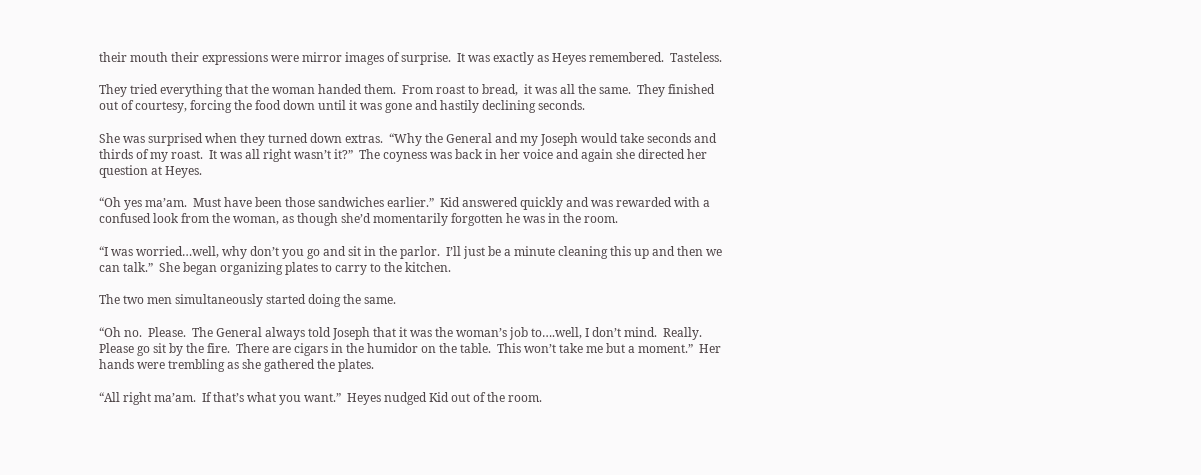their mouth their expressions were mirror images of surprise.  It was exactly as Heyes remembered.  Tasteless.

They tried everything that the woman handed them.  From roast to bread,  it was all the same.  They finished out of courtesy, forcing the food down until it was gone and hastily declining seconds.

She was surprised when they turned down extras.  “Why the General and my Joseph would take seconds and thirds of my roast.  It was all right wasn’t it?”  The coyness was back in her voice and again she directed her question at Heyes.

“Oh yes ma’am.  Must have been those sandwiches earlier.”  Kid answered quickly and was rewarded with a confused look from the woman, as though she’d momentarily forgotten he was in the room.

“I was worried…well, why don’t you go and sit in the parlor.  I’ll just be a minute cleaning this up and then we can talk.”  She began organizing plates to carry to the kitchen.

The two men simultaneously started doing the same.

“Oh no.  Please.  The General always told Joseph that it was the woman’s job to….well, I don’t mind.  Really.  Please go sit by the fire.  There are cigars in the humidor on the table.  This won’t take me but a moment.”  Her hands were trembling as she gathered the plates.

“All right ma’am.  If that’s what you want.”  Heyes nudged Kid out of the room.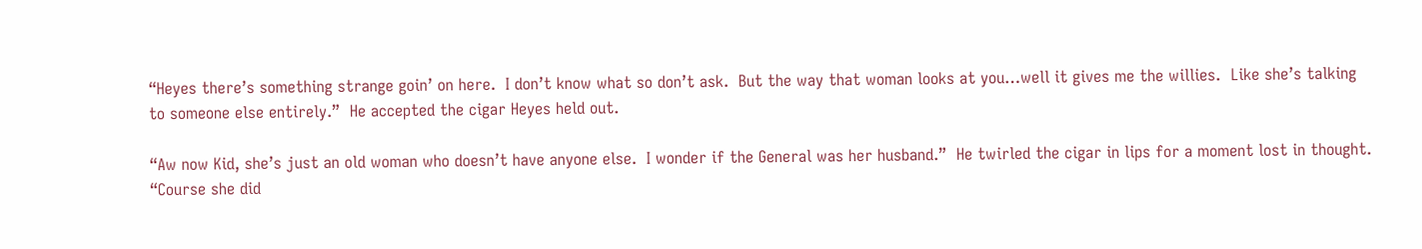“Heyes there’s something strange goin’ on here.  I don’t know what so don’t ask.  But the way that woman looks at you…well it gives me the willies.  Like she’s talking to someone else entirely.”  He accepted the cigar Heyes held out.

“Aw now Kid, she’s just an old woman who doesn’t have anyone else.  I wonder if the General was her husband.”  He twirled the cigar in lips for a moment lost in thought.  “Course she did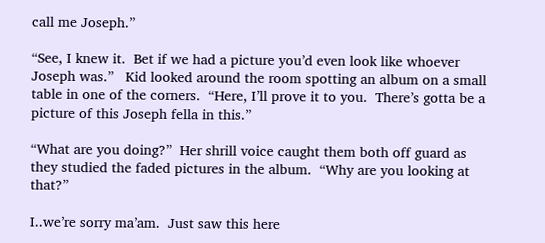call me Joseph.”

“See, I knew it.  Bet if we had a picture you’d even look like whoever Joseph was.”   Kid looked around the room spotting an album on a small table in one of the corners.  “Here, I’ll prove it to you.  There’s gotta be a picture of this Joseph fella in this.”

“What are you doing?”  Her shrill voice caught them both off guard as they studied the faded pictures in the album.  “Why are you looking at that?”

I..we’re sorry ma’am.  Just saw this here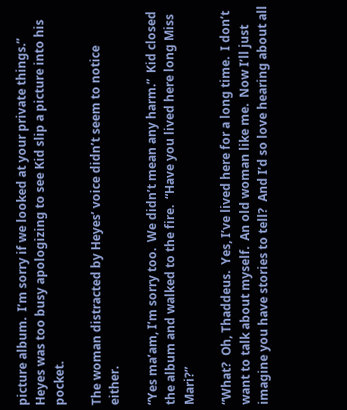picture album.  I’m sorry if we looked at your private things.”  Heyes was too busy apologizing to see Kid slip a picture into his pocket.

The woman distracted by Heyes’ voice didn’t seem to notice either.

“Yes ma’am, I’m sorry too.  We didn’t mean any harm.”  Kid closed the album and walked to the fire.  “Have you lived here long Miss Mari?”

“What?  Oh, Thaddeus.  Yes, I’ve lived here for a long time.  I don’t want to talk about myself.  An old woman like me.  Now I’ll just imagine you have stories to tell?  And I’d so love hearing about all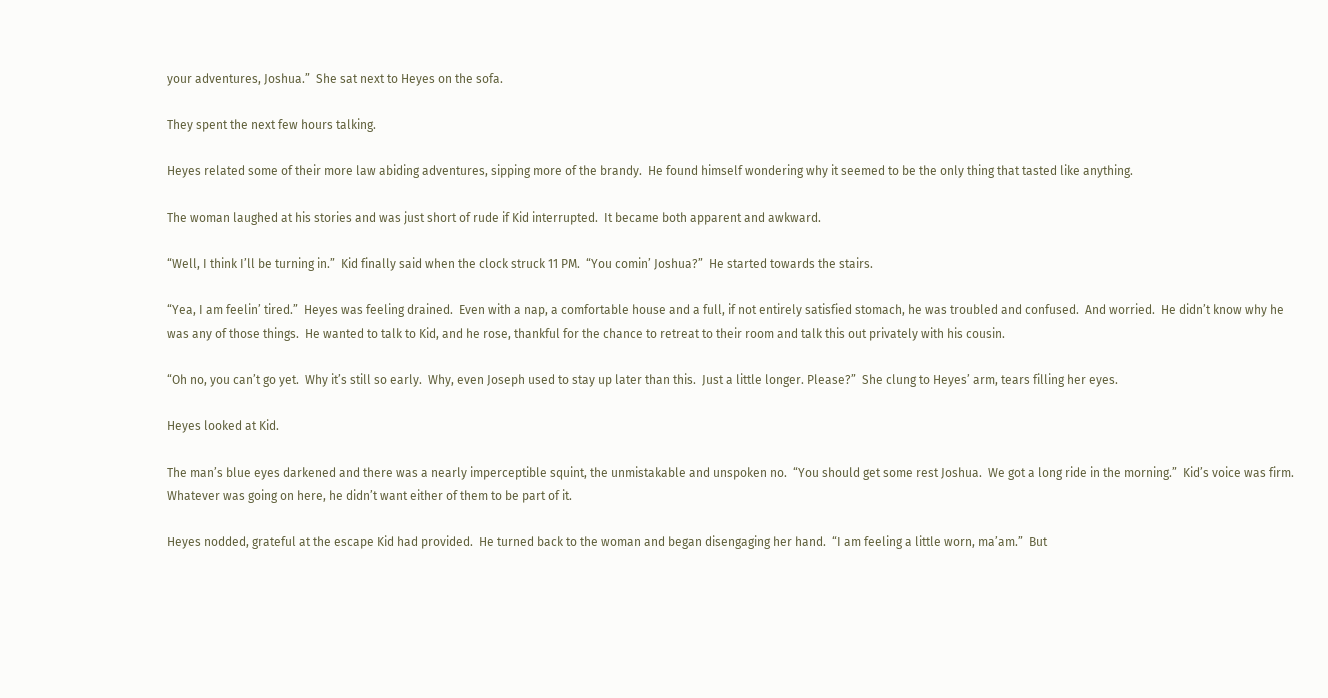your adventures, Joshua.”  She sat next to Heyes on the sofa.

They spent the next few hours talking.

Heyes related some of their more law abiding adventures, sipping more of the brandy.  He found himself wondering why it seemed to be the only thing that tasted like anything.

The woman laughed at his stories and was just short of rude if Kid interrupted.  It became both apparent and awkward.

“Well, I think I’ll be turning in.”  Kid finally said when the clock struck 11 PM.  “You comin’ Joshua?”  He started towards the stairs.

“Yea, I am feelin’ tired.”  Heyes was feeling drained.  Even with a nap, a comfortable house and a full, if not entirely satisfied stomach, he was troubled and confused.  And worried.  He didn’t know why he was any of those things.  He wanted to talk to Kid, and he rose, thankful for the chance to retreat to their room and talk this out privately with his cousin.

“Oh no, you can’t go yet.  Why it’s still so early.  Why, even Joseph used to stay up later than this.  Just a little longer. Please?”  She clung to Heyes’ arm, tears filling her eyes.

Heyes looked at Kid.

The man’s blue eyes darkened and there was a nearly imperceptible squint, the unmistakable and unspoken no.  “You should get some rest Joshua.  We got a long ride in the morning.”  Kid’s voice was firm.  Whatever was going on here, he didn’t want either of them to be part of it.

Heyes nodded, grateful at the escape Kid had provided.  He turned back to the woman and began disengaging her hand.  “I am feeling a little worn, ma’am.”  But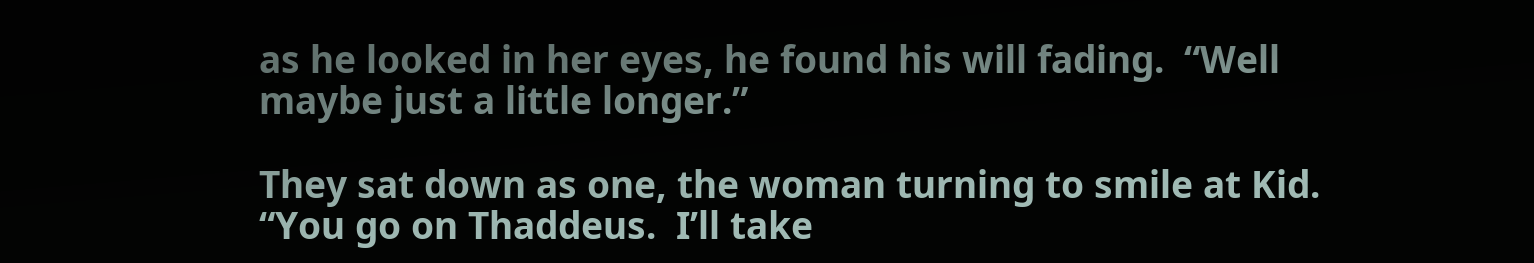as he looked in her eyes, he found his will fading.  “Well maybe just a little longer.”

They sat down as one, the woman turning to smile at Kid.  “You go on Thaddeus.  I’ll take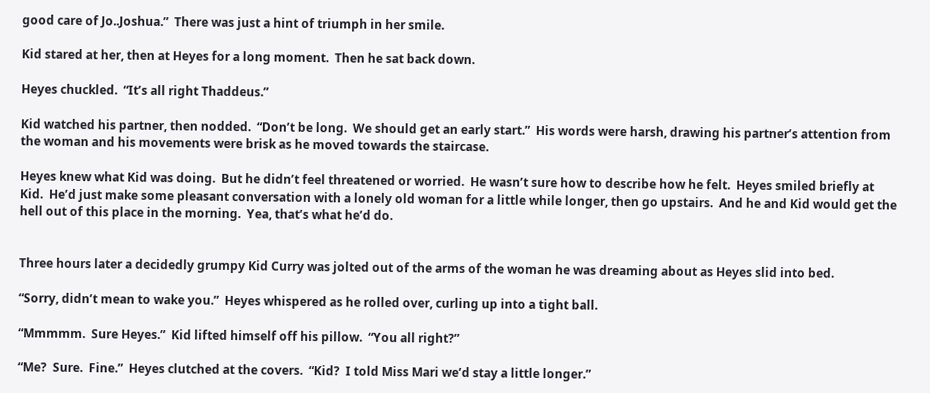good care of Jo..Joshua.”  There was just a hint of triumph in her smile.

Kid stared at her, then at Heyes for a long moment.  Then he sat back down.

Heyes chuckled.  “It’s all right Thaddeus.”

Kid watched his partner, then nodded.  “Don’t be long.  We should get an early start.”  His words were harsh, drawing his partner’s attention from the woman and his movements were brisk as he moved towards the staircase.

Heyes knew what Kid was doing.  But he didn’t feel threatened or worried.  He wasn’t sure how to describe how he felt.  Heyes smiled briefly at Kid.  He’d just make some pleasant conversation with a lonely old woman for a little while longer, then go upstairs.  And he and Kid would get the hell out of this place in the morning.  Yea, that’s what he’d do.


Three hours later a decidedly grumpy Kid Curry was jolted out of the arms of the woman he was dreaming about as Heyes slid into bed.

“Sorry, didn’t mean to wake you.”  Heyes whispered as he rolled over, curling up into a tight ball.

“Mmmmm.  Sure Heyes.”  Kid lifted himself off his pillow.  “You all right?”

“Me?  Sure.  Fine.”  Heyes clutched at the covers.  “Kid?  I told Miss Mari we’d stay a little longer.”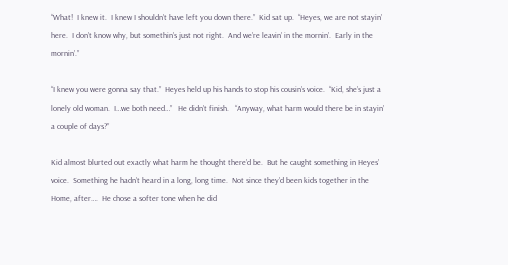“What!  I knew it.  I knew I shouldn’t have left you down there.”  Kid sat up.  “Heyes, we are not stayin’ here.  I don’t know why, but somethin’s just not right.  And we’re leavin’ in the mornin’.  Early in the mornin’.”

“I knew you were gonna say that.”  Heyes held up his hands to stop his cousin’s voice.  “Kid, she’s just a lonely old woman.  I…we both need…”   He didn’t finish.   “Anyway, what harm would there be in stayin’ a couple of days?”

Kid almost blurted out exactly what harm he thought there’d be.  But he caught something in Heyes’ voice.  Something he hadn’t heard in a long, long time.  Not since they’d been kids together in the Home, after….  He chose a softer tone when he did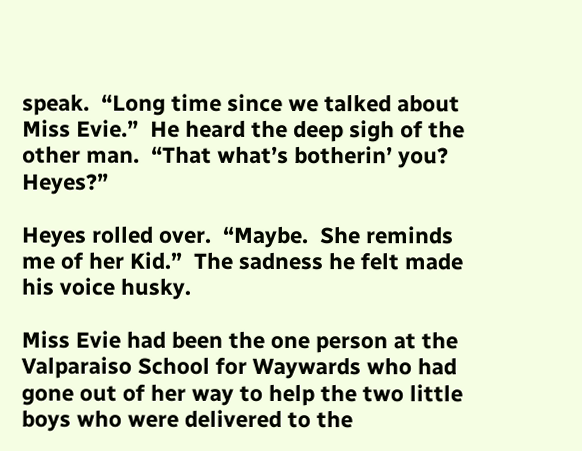speak.  “Long time since we talked about Miss Evie.”  He heard the deep sigh of the other man.  “That what’s botherin’ you?  Heyes?”

Heyes rolled over.  “Maybe.  She reminds me of her Kid.”  The sadness he felt made his voice husky.

Miss Evie had been the one person at the Valparaiso School for Waywards who had gone out of her way to help the two little boys who were delivered to the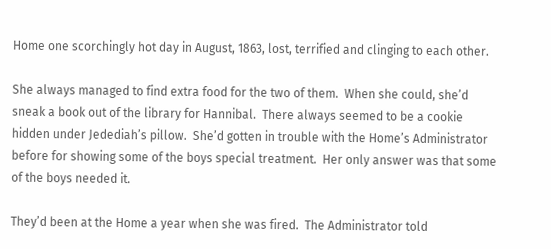Home one scorchingly hot day in August, 1863, lost, terrified and clinging to each other.

She always managed to find extra food for the two of them.  When she could, she’d sneak a book out of the library for Hannibal.  There always seemed to be a cookie hidden under Jedediah’s pillow.  She’d gotten in trouble with the Home’s Administrator before for showing some of the boys special treatment.  Her only answer was that some of the boys needed it.

They’d been at the Home a year when she was fired.  The Administrator told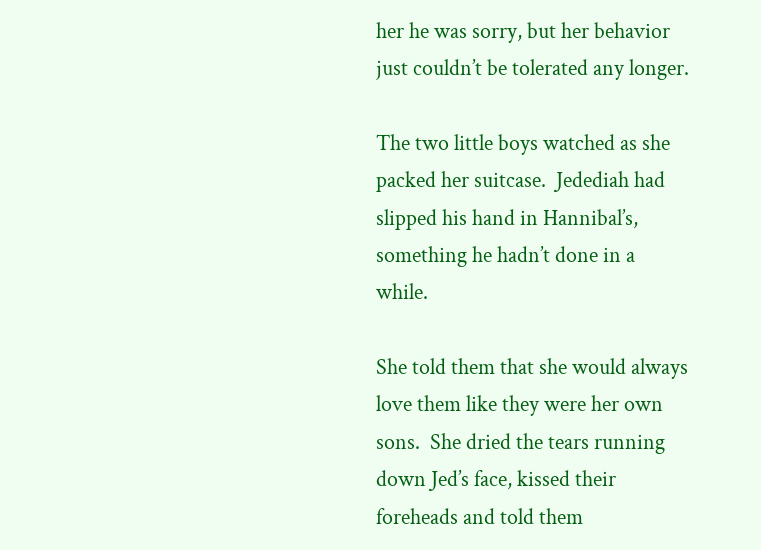her he was sorry, but her behavior just couldn’t be tolerated any longer.

The two little boys watched as she packed her suitcase.  Jedediah had slipped his hand in Hannibal’s, something he hadn’t done in a while.

She told them that she would always love them like they were her own sons.  She dried the tears running down Jed’s face, kissed their foreheads and told them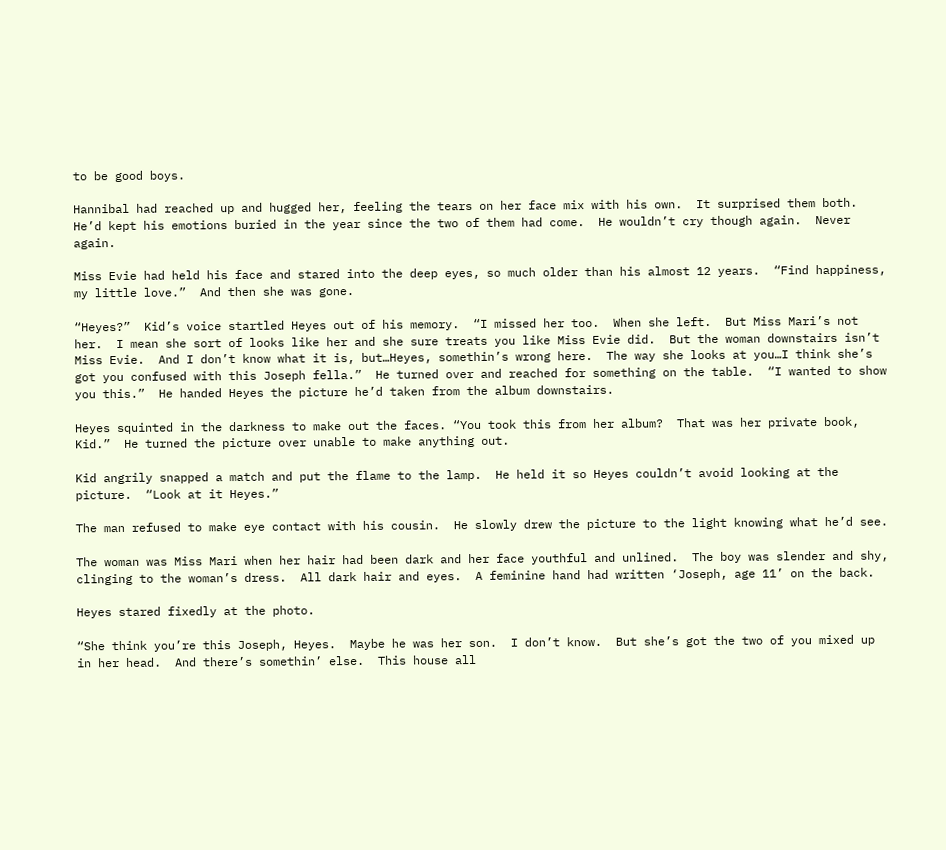to be good boys.

Hannibal had reached up and hugged her, feeling the tears on her face mix with his own.  It surprised them both.  He’d kept his emotions buried in the year since the two of them had come.  He wouldn’t cry though again.  Never again.

Miss Evie had held his face and stared into the deep eyes, so much older than his almost 12 years.  “Find happiness, my little love.”  And then she was gone.

“Heyes?”  Kid’s voice startled Heyes out of his memory.  “I missed her too.  When she left.  But Miss Mari’s not her.  I mean she sort of looks like her and she sure treats you like Miss Evie did.  But the woman downstairs isn’t Miss Evie.  And I don’t know what it is, but…Heyes, somethin’s wrong here.  The way she looks at you…I think she’s got you confused with this Joseph fella.”  He turned over and reached for something on the table.  “I wanted to show you this.”  He handed Heyes the picture he’d taken from the album downstairs.

Heyes squinted in the darkness to make out the faces. “You took this from her album?  That was her private book, Kid.”  He turned the picture over unable to make anything out.

Kid angrily snapped a match and put the flame to the lamp.  He held it so Heyes couldn’t avoid looking at the picture.  “Look at it Heyes.”

The man refused to make eye contact with his cousin.  He slowly drew the picture to the light knowing what he’d see.

The woman was Miss Mari when her hair had been dark and her face youthful and unlined.  The boy was slender and shy, clinging to the woman’s dress.  All dark hair and eyes.  A feminine hand had written ‘Joseph, age 11’ on the back.

Heyes stared fixedly at the photo.

“She think you’re this Joseph, Heyes.  Maybe he was her son.  I don’t know.  But she’s got the two of you mixed up in her head.  And there’s somethin’ else.  This house all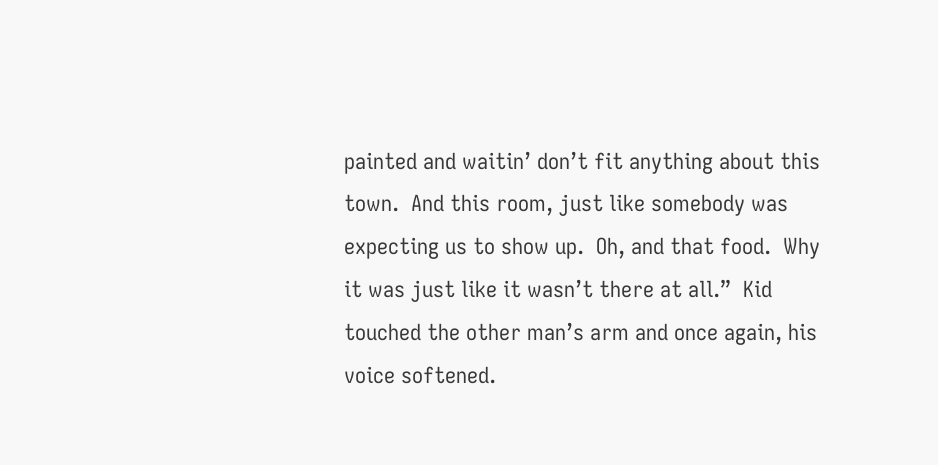painted and waitin’ don’t fit anything about this town.  And this room, just like somebody was expecting us to show up.  Oh, and that food.  Why it was just like it wasn’t there at all.”  Kid touched the other man’s arm and once again, his voice softened.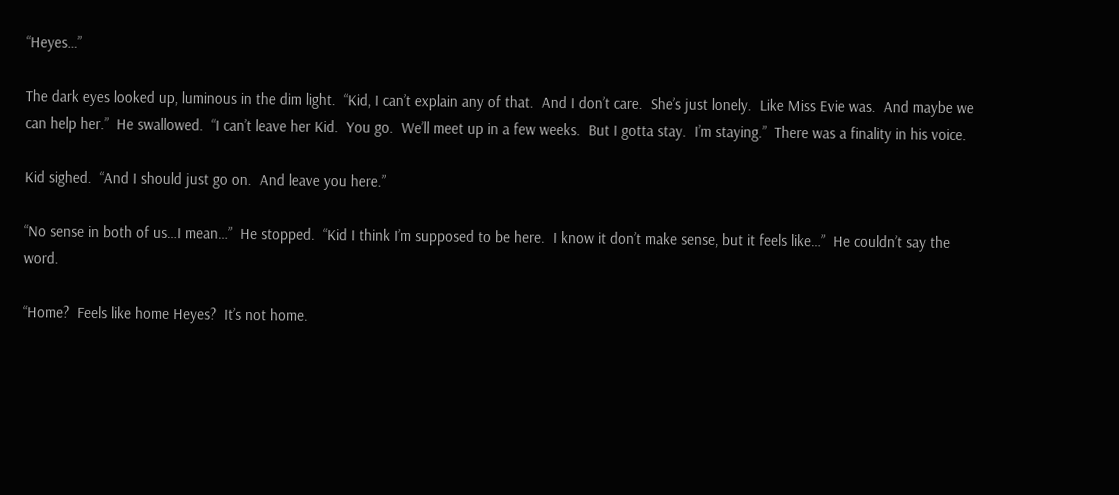“Heyes…”

The dark eyes looked up, luminous in the dim light.  “Kid, I can’t explain any of that.  And I don’t care.  She’s just lonely.  Like Miss Evie was.  And maybe we can help her.”  He swallowed.  “I can’t leave her Kid.  You go.  We’ll meet up in a few weeks.  But I gotta stay.  I’m staying.”  There was a finality in his voice.

Kid sighed.  “And I should just go on.  And leave you here.”

“No sense in both of us…I mean…”  He stopped.  “Kid I think I’m supposed to be here.  I know it don’t make sense, but it feels like…”  He couldn’t say the word.

“Home?  Feels like home Heyes?  It’s not home.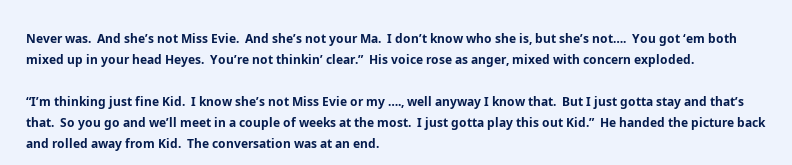Never was.  And she’s not Miss Evie.  And she’s not your Ma.  I don’t know who she is, but she’s not….  You got ‘em both mixed up in your head Heyes.  You’re not thinkin’ clear.”  His voice rose as anger, mixed with concern exploded.

“I’m thinking just fine Kid.  I know she’s not Miss Evie or my …., well anyway I know that.  But I just gotta stay and that’s that.  So you go and we’ll meet in a couple of weeks at the most.  I just gotta play this out Kid.”  He handed the picture back and rolled away from Kid.  The conversation was at an end.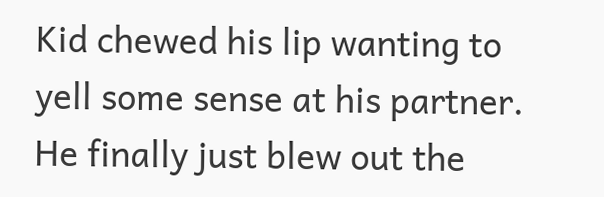Kid chewed his lip wanting to yell some sense at his partner.  He finally just blew out the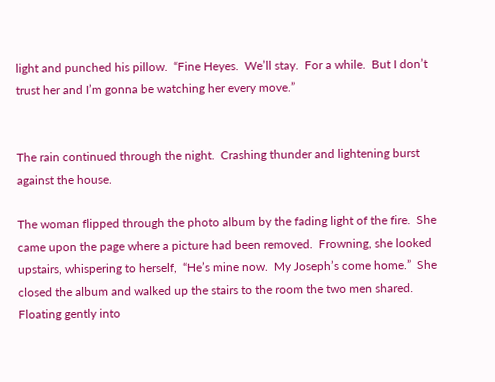light and punched his pillow.  “Fine Heyes.  We’ll stay.  For a while.  But I don’t trust her and I’m gonna be watching her every move.”


The rain continued through the night.  Crashing thunder and lightening burst against the house.

The woman flipped through the photo album by the fading light of the fire.  She came upon the page where a picture had been removed.  Frowning, she looked upstairs, whispering to herself,  “He’s mine now.  My Joseph’s come home.”  She closed the album and walked up the stairs to the room the two men shared.  Floating gently into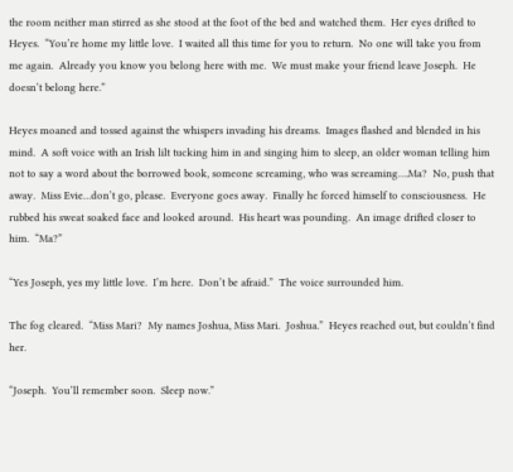the room neither man stirred as she stood at the foot of the bed and watched them.  Her eyes drifted to Heyes.  “You’re home my little love.  I waited all this time for you to return.  No one will take you from me again.  Already you know you belong here with me.  We must make your friend leave Joseph.  He doesn’t belong here.”

Heyes moaned and tossed against the whispers invading his dreams.  Images flashed and blended in his mind.  A soft voice with an Irish lilt tucking him in and singing him to sleep, an older woman telling him not to say a word about the borrowed book, someone screaming, who was screaming….Ma?  No, push that away.  Miss Evie…don’t go, please.  Everyone goes away.  Finally he forced himself to consciousness.  He rubbed his sweat soaked face and looked around.  His heart was pounding.  An image drifted closer to him.  “Ma?”

“Yes Joseph, yes my little love.  I’m here.  Don’t be afraid.”  The voice surrounded him.

The fog cleared.  “Miss Mari?  My names Joshua, Miss Mari.  Joshua.”  Heyes reached out, but couldn’t find her.

“Joseph.  You’ll remember soon.  Sleep now.”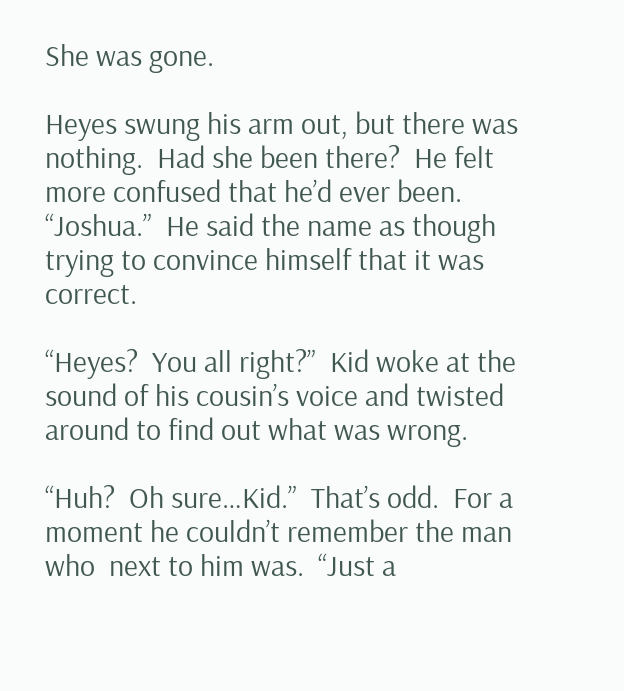She was gone.

Heyes swung his arm out, but there was nothing.  Had she been there?  He felt more confused that he’d ever been.  “Joshua.”  He said the name as though trying to convince himself that it was correct.

“Heyes?  You all right?”  Kid woke at the sound of his cousin’s voice and twisted around to find out what was wrong.

“Huh?  Oh sure…Kid.”  That’s odd.  For a moment he couldn’t remember the man who  next to him was.  “Just a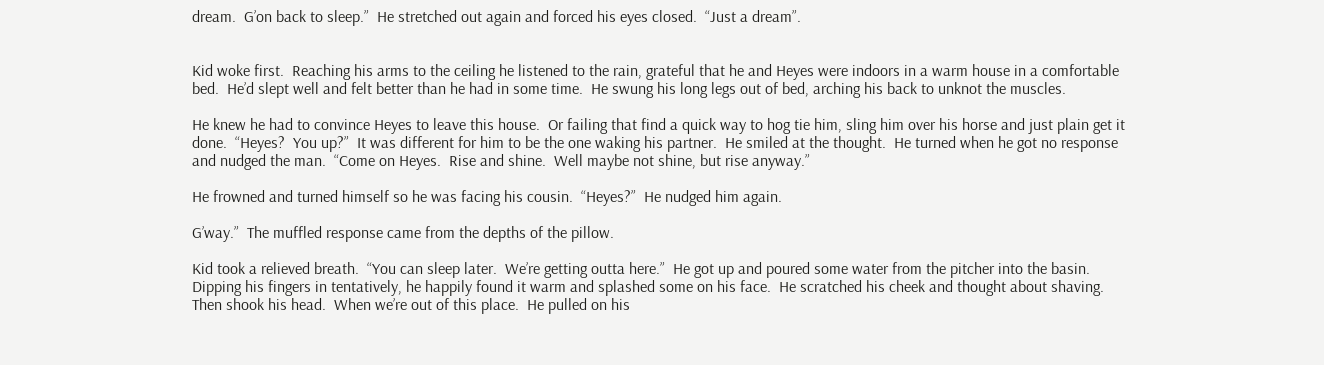dream.  G’on back to sleep.”  He stretched out again and forced his eyes closed.  “Just a dream”.


Kid woke first.  Reaching his arms to the ceiling he listened to the rain, grateful that he and Heyes were indoors in a warm house in a comfortable bed.  He’d slept well and felt better than he had in some time.  He swung his long legs out of bed, arching his back to unknot the muscles.

He knew he had to convince Heyes to leave this house.  Or failing that find a quick way to hog tie him, sling him over his horse and just plain get it done.  “Heyes?  You up?”  It was different for him to be the one waking his partner.  He smiled at the thought.  He turned when he got no response and nudged the man.  “Come on Heyes.  Rise and shine.  Well maybe not shine, but rise anyway.”

He frowned and turned himself so he was facing his cousin.  “Heyes?”  He nudged him again.

G’way.”  The muffled response came from the depths of the pillow.

Kid took a relieved breath.  “You can sleep later.  We’re getting outta here.”  He got up and poured some water from the pitcher into the basin.  Dipping his fingers in tentatively, he happily found it warm and splashed some on his face.  He scratched his cheek and thought about shaving.  Then shook his head.  When we’re out of this place.  He pulled on his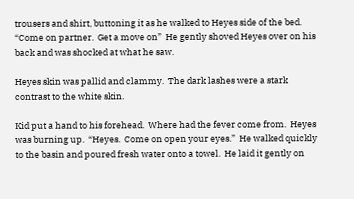trousers and shirt, buttoning it as he walked to Heyes side of the bed.  “Come on partner.  Get a move on”  He gently shoved Heyes over on his back and was shocked at what he saw.

Heyes skin was pallid and clammy.  The dark lashes were a stark contrast to the white skin.

Kid put a hand to his forehead.  Where had the fever come from.  Heyes was burning up.  “Heyes.  Come on open your eyes.”  He walked quickly to the basin and poured fresh water onto a towel.  He laid it gently on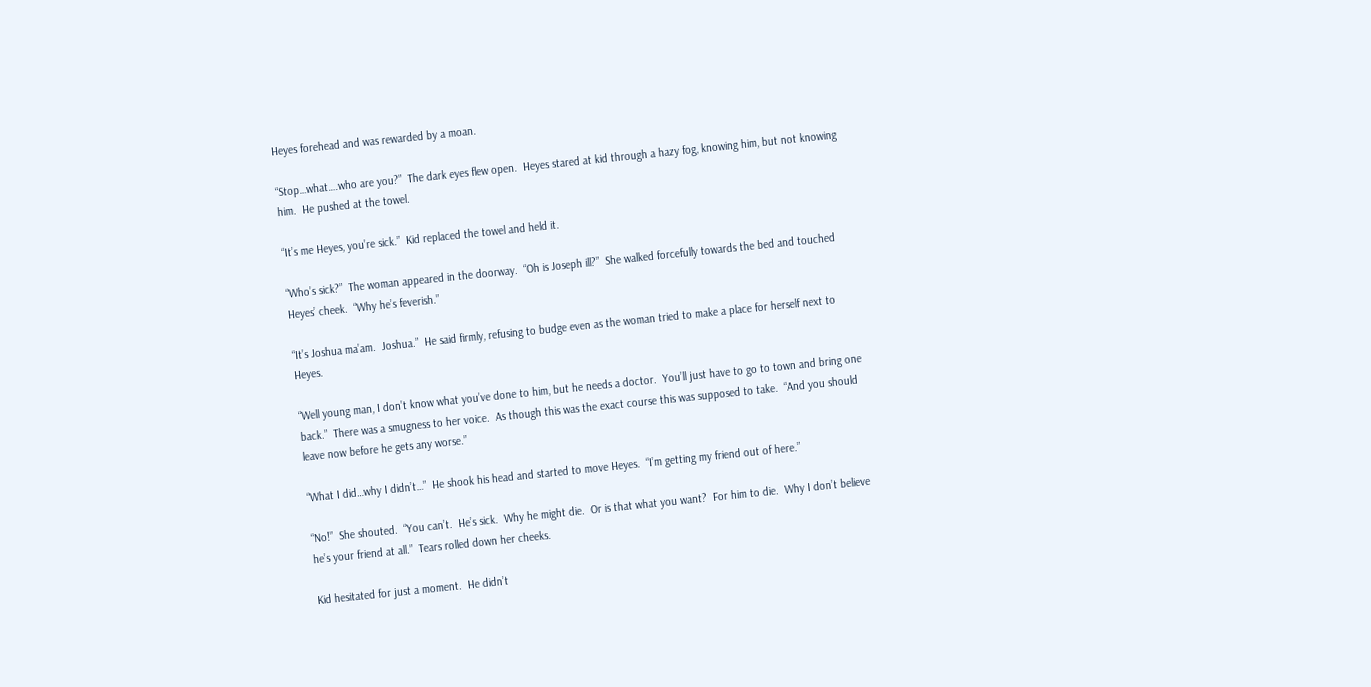Heyes forehead and was rewarded by a moan.

“Stop…what….who are you?”  The dark eyes flew open.  Heyes stared at kid through a hazy fog, knowing him, but not knowing him.  He pushed at the towel.

“It’s me Heyes, you’re sick.”  Kid replaced the towel and held it.

“Who’s sick?”  The woman appeared in the doorway.  “Oh is Joseph ill?”  She walked forcefully towards the bed and touched Heyes’ cheek.  “Why he’s feverish.”

“It’s Joshua ma’am.  Joshua.”  He said firmly, refusing to budge even as the woman tried to make a place for herself next to Heyes.

“Well young man, I don’t know what you’ve done to him, but he needs a doctor.  You’ll just have to go to town and bring one back.”  There was a smugness to her voice.  As though this was the exact course this was supposed to take.  “And you should leave now before he gets any worse.”

“What I did…why I didn’t…”  He shook his head and started to move Heyes.  “I’m getting my friend out of here.”

“No!”  She shouted.  “You can’t.  He’s sick.  Why he might die.  Or is that what you want?  For him to die.  Why I don’t believe he’s your friend at all.”  Tears rolled down her cheeks.

Kid hesitated for just a moment.  He didn’t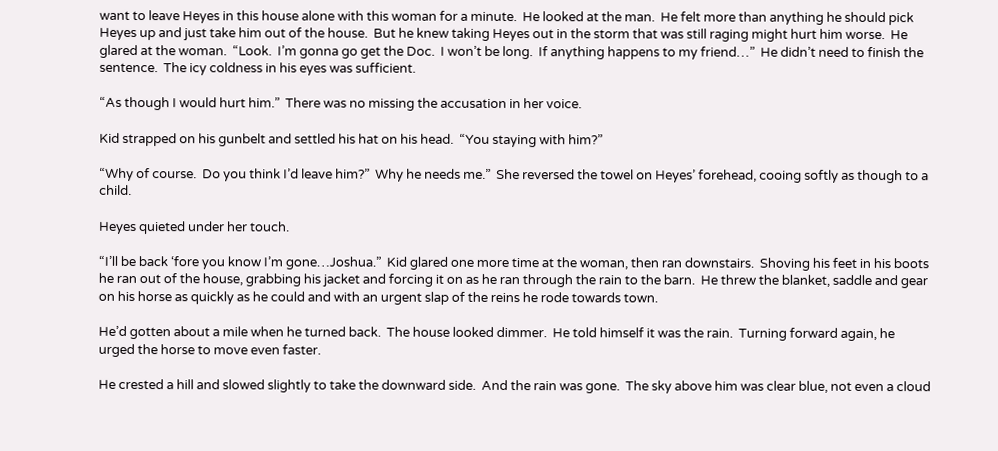want to leave Heyes in this house alone with this woman for a minute.  He looked at the man.  He felt more than anything he should pick Heyes up and just take him out of the house.  But he knew taking Heyes out in the storm that was still raging might hurt him worse.  He glared at the woman.  “Look.  I’m gonna go get the Doc.  I won’t be long.  If anything happens to my friend…”  He didn’t need to finish the sentence.  The icy coldness in his eyes was sufficient.

“As though I would hurt him.”  There was no missing the accusation in her voice.

Kid strapped on his gunbelt and settled his hat on his head.  “You staying with him?”

“Why of course.  Do you think I’d leave him?”  Why he needs me.”  She reversed the towel on Heyes’ forehead, cooing softly as though to a child.

Heyes quieted under her touch.

“I’ll be back ‘fore you know I’m gone…Joshua.”  Kid glared one more time at the woman, then ran downstairs.  Shoving his feet in his boots he ran out of the house, grabbing his jacket and forcing it on as he ran through the rain to the barn.  He threw the blanket, saddle and gear on his horse as quickly as he could and with an urgent slap of the reins he rode towards town.

He’d gotten about a mile when he turned back.  The house looked dimmer.  He told himself it was the rain.  Turning forward again, he urged the horse to move even faster.

He crested a hill and slowed slightly to take the downward side.  And the rain was gone.  The sky above him was clear blue, not even a cloud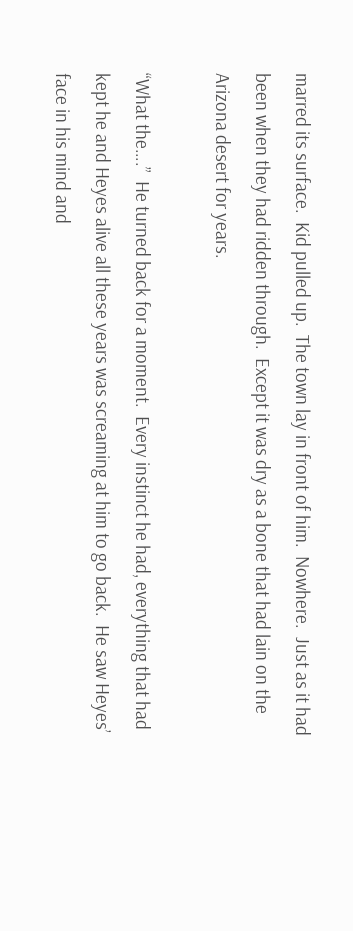marred its surface.  Kid pulled up.  The town lay in front of him.  Nowhere.  Just as it had been when they had ridden through.  Except it was dry as a bone that had lain on the Arizona desert for years.

“What the….”  He turned back for a moment.  Every instinct he had, everything that had kept he and Heyes alive all these years was screaming at him to go back.  He saw Heyes’ face in his mind and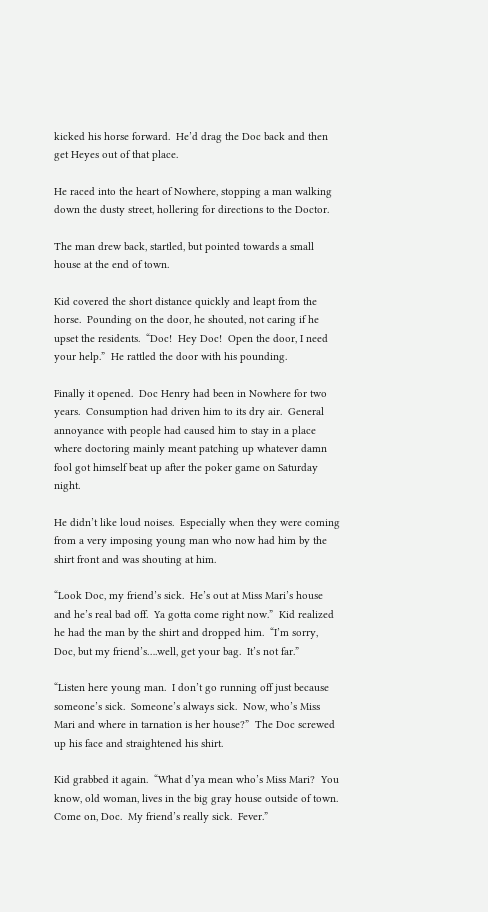kicked his horse forward.  He’d drag the Doc back and then get Heyes out of that place.

He raced into the heart of Nowhere, stopping a man walking down the dusty street, hollering for directions to the Doctor.

The man drew back, startled, but pointed towards a small house at the end of town.

Kid covered the short distance quickly and leapt from the horse.  Pounding on the door, he shouted, not caring if he upset the residents.  “Doc!  Hey Doc!  Open the door, I need your help.”  He rattled the door with his pounding.

Finally it opened.  Doc Henry had been in Nowhere for two years.  Consumption had driven him to its dry air.  General annoyance with people had caused him to stay in a place where doctoring mainly meant patching up whatever damn fool got himself beat up after the poker game on Saturday night.

He didn’t like loud noises.  Especially when they were coming from a very imposing young man who now had him by the shirt front and was shouting at him.

“Look Doc, my friend’s sick.  He’s out at Miss Mari’s house and he’s real bad off.  Ya gotta come right now.”  Kid realized he had the man by the shirt and dropped him.  “I’m sorry, Doc, but my friend’s….well, get your bag.  It’s not far.”

“Listen here young man.  I don’t go running off just because someone’s sick.  Someone’s always sick.  Now, who’s Miss Mari and where in tarnation is her house?”  The Doc screwed up his face and straightened his shirt.

Kid grabbed it again.  “What d’ya mean who’s Miss Mari?  You know, old woman, lives in the big gray house outside of town.  Come on, Doc.  My friend’s really sick.  Fever.”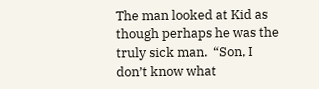The man looked at Kid as though perhaps he was the truly sick man.  “Son, I don’t know what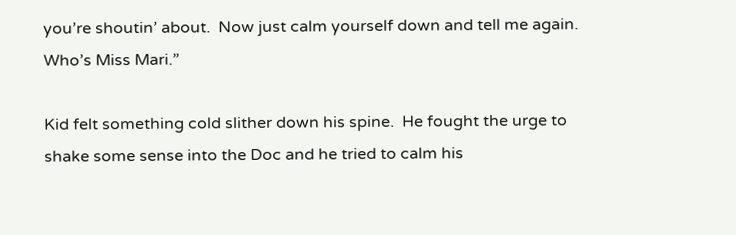you’re shoutin’ about.  Now just calm yourself down and tell me again.  Who’s Miss Mari.”

Kid felt something cold slither down his spine.  He fought the urge to shake some sense into the Doc and he tried to calm his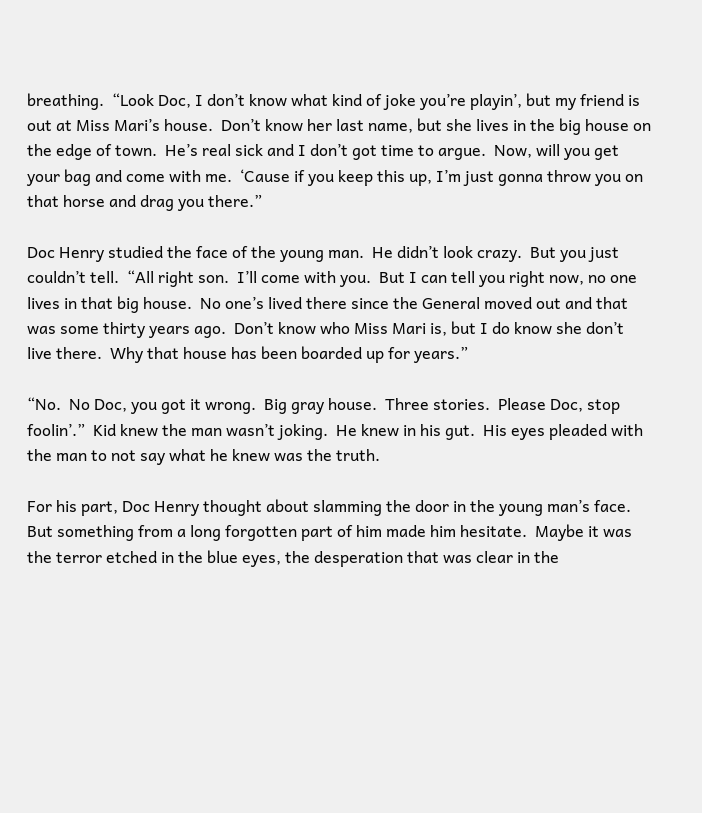breathing.  “Look Doc, I don’t know what kind of joke you’re playin’, but my friend is out at Miss Mari’s house.  Don’t know her last name, but she lives in the big house on the edge of town.  He’s real sick and I don’t got time to argue.  Now, will you get your bag and come with me.  ‘Cause if you keep this up, I’m just gonna throw you on that horse and drag you there.”

Doc Henry studied the face of the young man.  He didn’t look crazy.  But you just couldn’t tell.  “All right son.  I’ll come with you.  But I can tell you right now, no one lives in that big house.  No one’s lived there since the General moved out and that was some thirty years ago.  Don’t know who Miss Mari is, but I do know she don’t live there.  Why that house has been boarded up for years.”

“No.  No Doc, you got it wrong.  Big gray house.  Three stories.  Please Doc, stop foolin’.”  Kid knew the man wasn’t joking.  He knew in his gut.  His eyes pleaded with the man to not say what he knew was the truth.

For his part, Doc Henry thought about slamming the door in the young man’s face.  But something from a long forgotten part of him made him hesitate.  Maybe it was the terror etched in the blue eyes, the desperation that was clear in the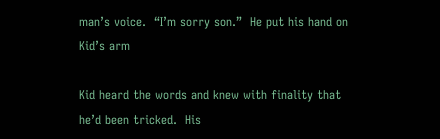man’s voice.  “I’m sorry son.”  He put his hand on Kid’s arm

Kid heard the words and knew with finality that he’d been tricked.  His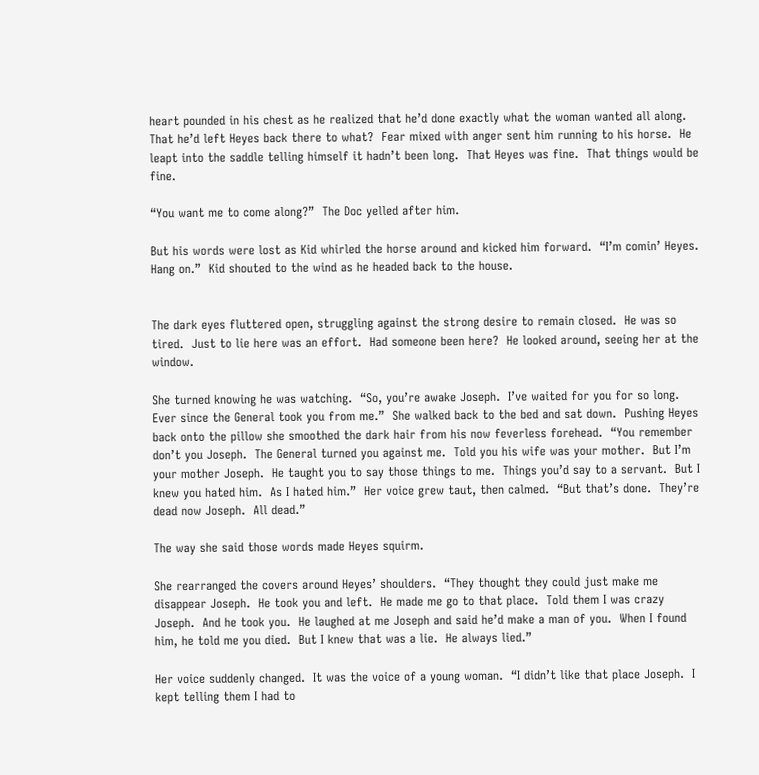heart pounded in his chest as he realized that he’d done exactly what the woman wanted all along.  That he’d left Heyes back there to what?  Fear mixed with anger sent him running to his horse.  He leapt into the saddle telling himself it hadn’t been long.  That Heyes was fine.  That things would be fine.

“You want me to come along?”  The Doc yelled after him.

But his words were lost as Kid whirled the horse around and kicked him forward.  “I’m comin’ Heyes.  Hang on.”  Kid shouted to the wind as he headed back to the house.


The dark eyes fluttered open, struggling against the strong desire to remain closed.  He was so tired.  Just to lie here was an effort.  Had someone been here?  He looked around, seeing her at the window.

She turned knowing he was watching.  “So, you’re awake Joseph.  I’ve waited for you for so long.  Ever since the General took you from me.”  She walked back to the bed and sat down.  Pushing Heyes back onto the pillow she smoothed the dark hair from his now feverless forehead.  “You remember don’t you Joseph.  The General turned you against me.  Told you his wife was your mother.  But I’m your mother Joseph.  He taught you to say those things to me.  Things you’d say to a servant.  But I knew you hated him.  As I hated him.”  Her voice grew taut, then calmed.  “But that’s done.  They’re dead now Joseph.  All dead.”

The way she said those words made Heyes squirm.

She rearranged the covers around Heyes’ shoulders.  “They thought they could just make me disappear Joseph.  He took you and left.  He made me go to that place.  Told them I was crazy Joseph.  And he took you.  He laughed at me Joseph and said he’d make a man of you.  When I found him, he told me you died.  But I knew that was a lie.  He always lied.”

Her voice suddenly changed.  It was the voice of a young woman.  “I didn’t like that place Joseph.  I kept telling them I had to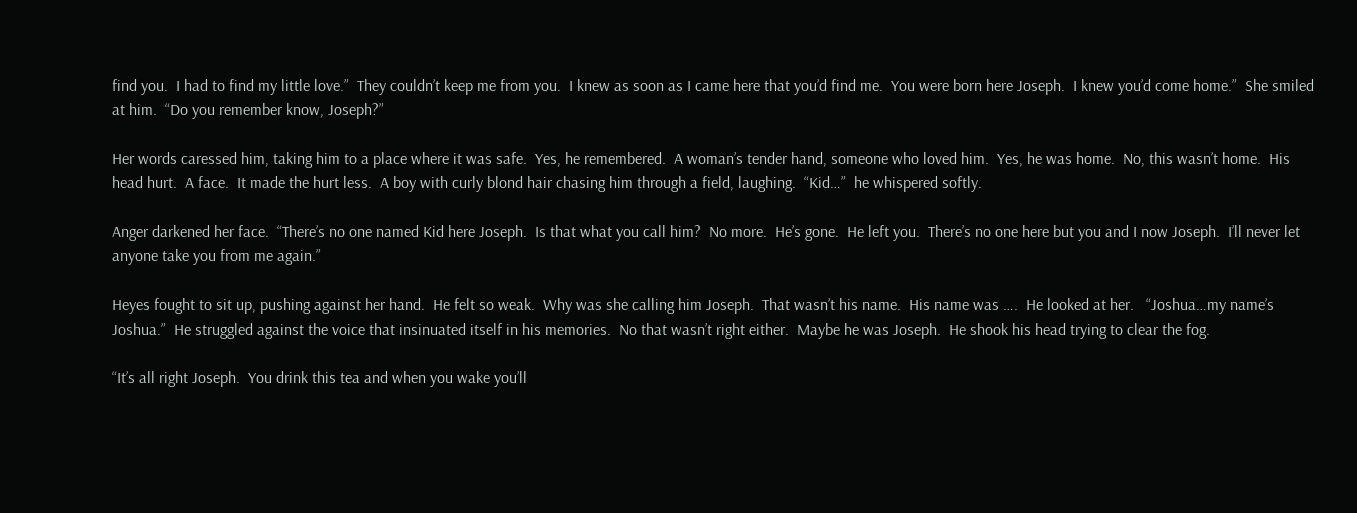find you.  I had to find my little love.”  They couldn’t keep me from you.  I knew as soon as I came here that you’d find me.  You were born here Joseph.  I knew you’d come home.”  She smiled at him.  “Do you remember know, Joseph?”

Her words caressed him, taking him to a place where it was safe.  Yes, he remembered.  A woman’s tender hand, someone who loved him.  Yes, he was home.  No, this wasn’t home.  His head hurt.  A face.  It made the hurt less.  A boy with curly blond hair chasing him through a field, laughing.  “Kid…”  he whispered softly.

Anger darkened her face.  “There’s no one named Kid here Joseph.  Is that what you call him?  No more.  He’s gone.  He left you.  There’s no one here but you and I now Joseph.  I’ll never let anyone take you from me again.”

Heyes fought to sit up, pushing against her hand.  He felt so weak.  Why was she calling him Joseph.  That wasn’t his name.  His name was ….  He looked at her.   “Joshua…my name’s Joshua.”  He struggled against the voice that insinuated itself in his memories.  No that wasn’t right either.  Maybe he was Joseph.  He shook his head trying to clear the fog.

“It’s all right Joseph.  You drink this tea and when you wake you’ll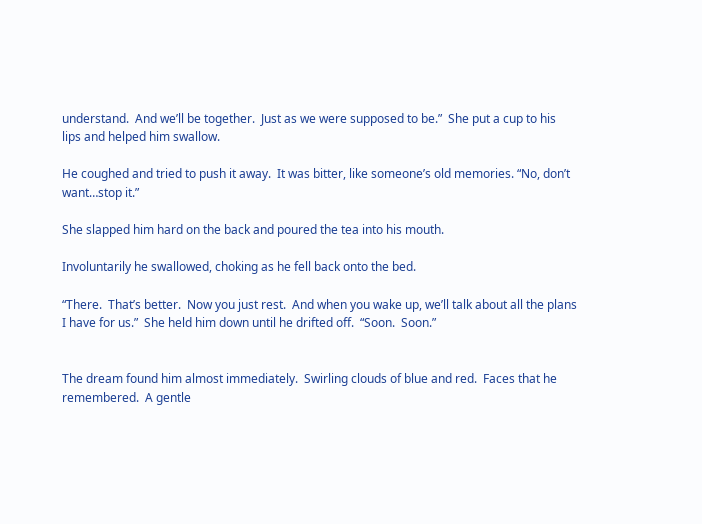understand.  And we’ll be together.  Just as we were supposed to be.”  She put a cup to his lips and helped him swallow.

He coughed and tried to push it away.  It was bitter, like someone’s old memories. “No, don’t want…stop it.”

She slapped him hard on the back and poured the tea into his mouth.

Involuntarily he swallowed, choking as he fell back onto the bed.

“There.  That’s better.  Now you just rest.  And when you wake up, we’ll talk about all the plans I have for us.”  She held him down until he drifted off.  “Soon.  Soon.”


The dream found him almost immediately.  Swirling clouds of blue and red.  Faces that he remembered.  A gentle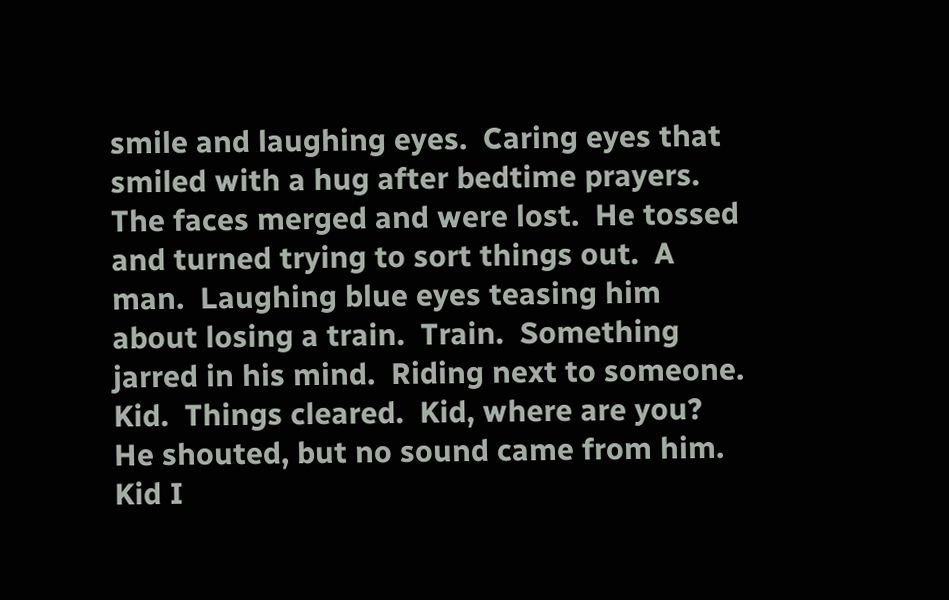smile and laughing eyes.  Caring eyes that smiled with a hug after bedtime prayers.  The faces merged and were lost.  He tossed and turned trying to sort things out.  A man.  Laughing blue eyes teasing him about losing a train.  Train.  Something jarred in his mind.  Riding next to someone.  Kid.  Things cleared.  Kid, where are you?  He shouted, but no sound came from him.  Kid I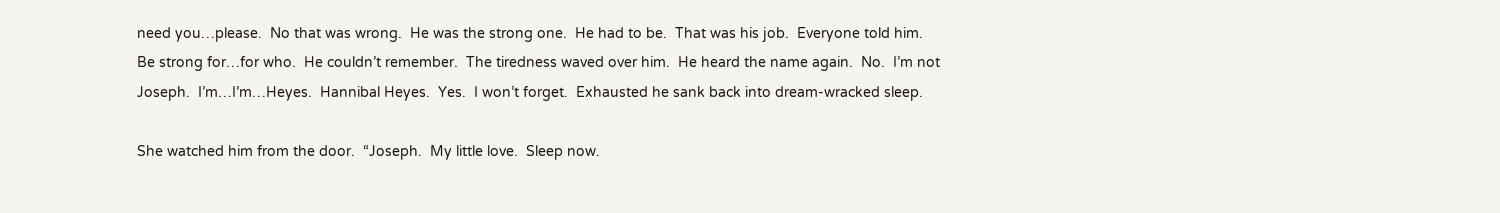need you…please.  No that was wrong.  He was the strong one.  He had to be.  That was his job.  Everyone told him.  Be strong for…for who.  He couldn’t remember.  The tiredness waved over him.  He heard the name again.  No.  I’m not Joseph.  I’m…I’m…Heyes.  Hannibal Heyes.  Yes.  I won’t forget.  Exhausted he sank back into dream-wracked sleep.

She watched him from the door.  “Joseph.  My little love.  Sleep now.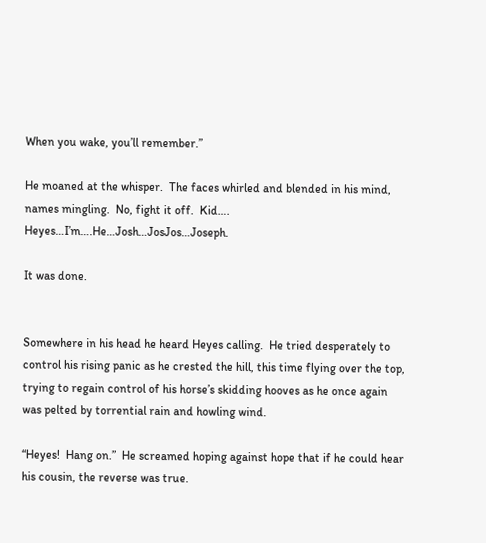When you wake, you’ll remember.”

He moaned at the whisper.  The faces whirled and blended in his mind, names mingling.  No, fight it off.  Kid….  Heyes…I’m….He…Josh…JosJos…Joseph.

It was done.


Somewhere in his head he heard Heyes calling.  He tried desperately to control his rising panic as he crested the hill, this time flying over the top, trying to regain control of his horse’s skidding hooves as he once again was pelted by torrential rain and howling wind.

“Heyes!  Hang on.”  He screamed hoping against hope that if he could hear his cousin, the reverse was true.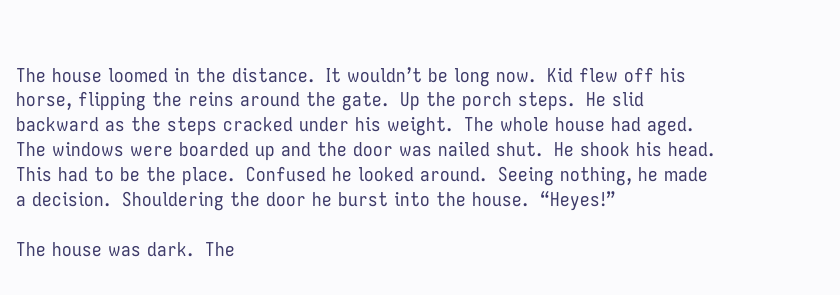The house loomed in the distance.  It wouldn’t be long now.  Kid flew off his horse, flipping the reins around the gate.  Up the porch steps.  He slid backward as the steps cracked under his weight.  The whole house had aged.  The windows were boarded up and the door was nailed shut.  He shook his head.  This had to be the place.  Confused he looked around.  Seeing nothing, he made a decision.  Shouldering the door he burst into the house.  “Heyes!”

The house was dark.  The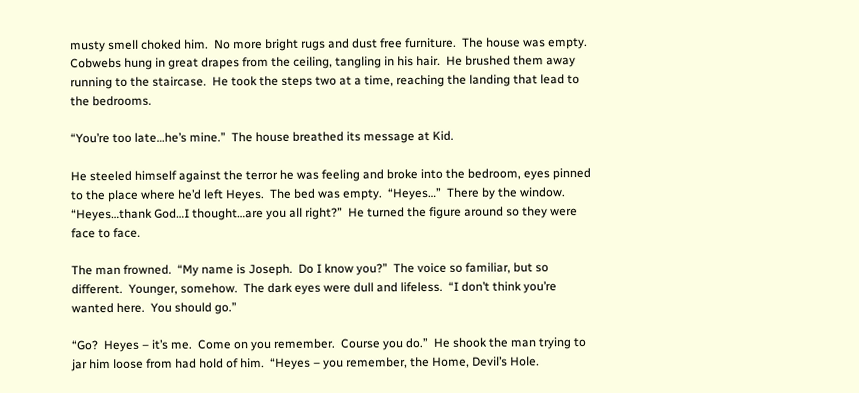musty smell choked him.  No more bright rugs and dust free furniture.  The house was empty. Cobwebs hung in great drapes from the ceiling, tangling in his hair.  He brushed them away running to the staircase.  He took the steps two at a time, reaching the landing that lead to the bedrooms.

“You’re too late…he’s mine.”  The house breathed its message at Kid.

He steeled himself against the terror he was feeling and broke into the bedroom, eyes pinned to the place where he’d left Heyes.  The bed was empty.  “Heyes…”  There by the window.  “Heyes…thank God…I thought…are you all right?”  He turned the figure around so they were face to face.

The man frowned.  “My name is Joseph.  Do I know you?”  The voice so familiar, but so different.  Younger, somehow.  The dark eyes were dull and lifeless.  “I don’t think you’re wanted here.  You should go.”

“Go?  Heyes – it’s me.  Come on you remember.  Course you do.”  He shook the man trying to jar him loose from had hold of him.  “Heyes – you remember, the Home, Devil’s Hole.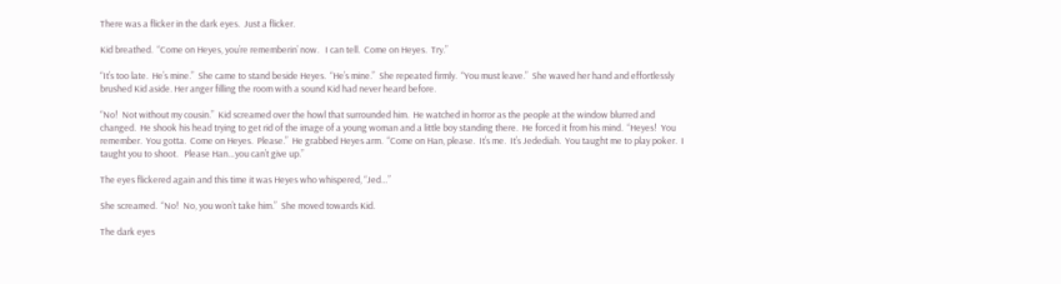There was a flicker in the dark eyes.  Just a flicker.

Kid breathed.  “Come on Heyes, you’re rememberin’ now.   I can tell.  Come on Heyes.  Try.”

“It’s too late.  He’s mine.”  She came to stand beside Heyes.  “He’s mine.”  She repeated firmly.  “You must leave.”  She waved her hand and effortlessly brushed Kid aside. Her anger filling the room with a sound Kid had never heard before.

“No!  Not without my cousin.”  Kid screamed over the howl that surrounded him.  He watched in horror as the people at the window blurred and changed.  He shook his head trying to get rid of the image of a young woman and a little boy standing there.  He forced it from his mind.  “Heyes!  You remember.  You gotta.  Come on Heyes.  Please.”  He grabbed Heyes arm.  “Come on Han, please.  It’s me.  It’s Jedediah.  You taught me to play poker.  I taught you to shoot.   Please Han…you can’t give up.”

The eyes flickered again and this time it was Heyes who whispered, “Jed…”

She screamed.  “No!  No, you won’t take him.”  She moved towards Kid.

The dark eyes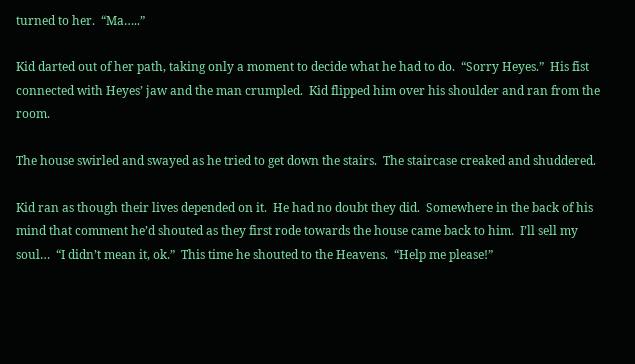turned to her.  “Ma…..”

Kid darted out of her path, taking only a moment to decide what he had to do.  “Sorry Heyes.”  His fist connected with Heyes’ jaw and the man crumpled.  Kid flipped him over his shoulder and ran from the room.

The house swirled and swayed as he tried to get down the stairs.  The staircase creaked and shuddered.

Kid ran as though their lives depended on it.  He had no doubt they did.  Somewhere in the back of his mind that comment he’d shouted as they first rode towards the house came back to him.  I’ll sell my soul…  “I didn’t mean it, ok.”  This time he shouted to the Heavens.  “Help me please!”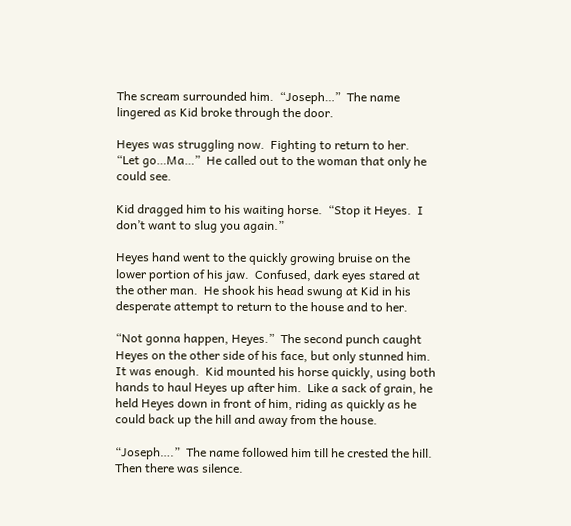The scream surrounded him.  “Joseph…”  The name lingered as Kid broke through the door.

Heyes was struggling now.  Fighting to return to her.  “Let go…Ma…”  He called out to the woman that only he could see.

Kid dragged him to his waiting horse.  “Stop it Heyes.  I don’t want to slug you again.”

Heyes hand went to the quickly growing bruise on the lower portion of his jaw.  Confused, dark eyes stared at the other man.  He shook his head swung at Kid in his desperate attempt to return to the house and to her.

“Not gonna happen, Heyes.”  The second punch caught Heyes on the other side of his face, but only stunned him.  It was enough.  Kid mounted his horse quickly, using both hands to haul Heyes up after him.  Like a sack of grain, he held Heyes down in front of him, riding as quickly as he could back up the hill and away from the house.

“Joseph….”  The name followed him till he crested the hill.  Then there was silence.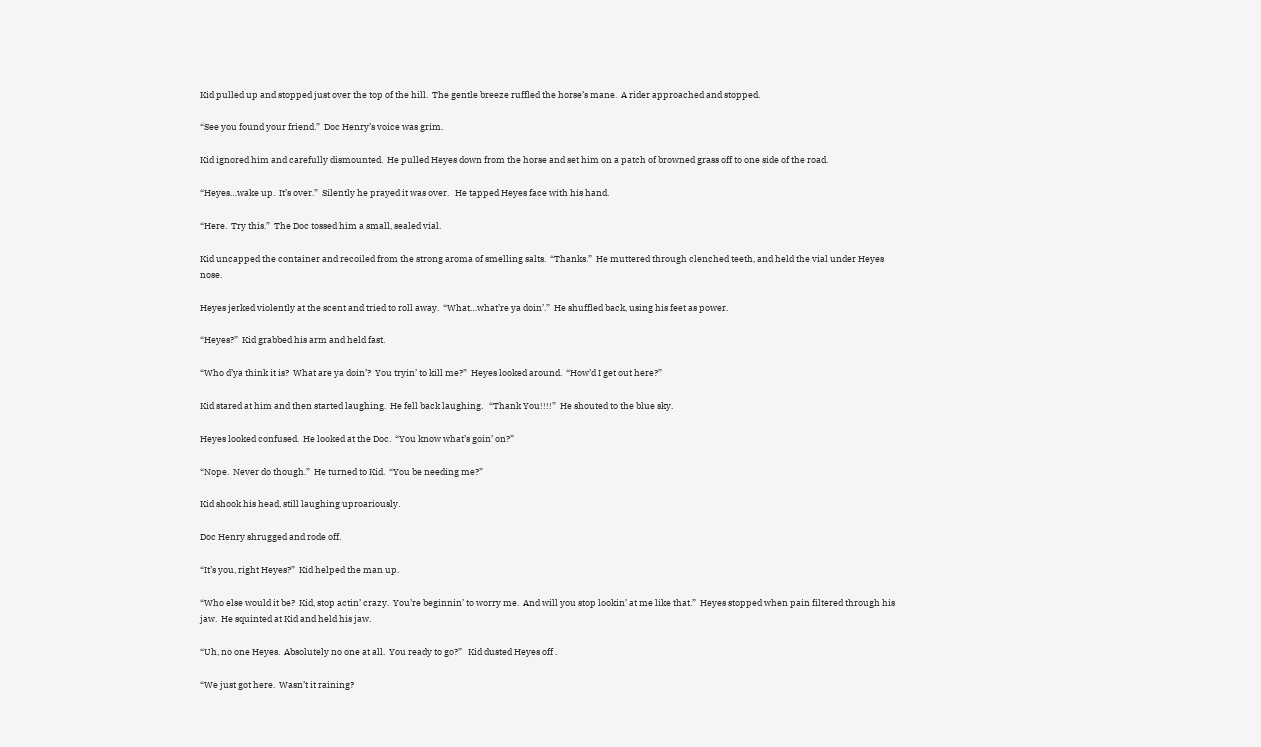Kid pulled up and stopped just over the top of the hill.  The gentle breeze ruffled the horse’s mane.  A rider approached and stopped.

“See you found your friend.”  Doc Henry’s voice was grim.

Kid ignored him and carefully dismounted.  He pulled Heyes down from the horse and set him on a patch of browned grass off to one side of the road.

“Heyes…wake up.  It’s over.”  Silently he prayed it was over.   He tapped Heyes face with his hand.

“Here.  Try this.”  The Doc tossed him a small, sealed vial.

Kid uncapped the container and recoiled from the strong aroma of smelling salts.  “Thanks.”  He muttered through clenched teeth, and held the vial under Heyes nose.

Heyes jerked violently at the scent and tried to roll away.  “What…what’re ya doin’.”  He shuffled back, using his feet as power.

“Heyes?”  Kid grabbed his arm and held fast.

“Who d’ya think it is?  What are ya doin’?  You tryin’ to kill me?”  Heyes looked around.  “How’d I get out here?”

Kid stared at him and then started laughing.  He fell back laughing.   “Thank You!!!!”  He shouted to the blue sky.

Heyes looked confused.  He looked at the Doc.  “You know what’s goin’ on?”

“Nope.  Never do though.”  He turned to Kid.  “You be needing me?”

Kid shook his head, still laughing uproariously.

Doc Henry shrugged and rode off.

“It’s you, right Heyes?”  Kid helped the man up.

“Who else would it be?  Kid, stop actin’ crazy.  You’re beginnin’ to worry me.  And will you stop lookin’ at me like that.”  Heyes stopped when pain filtered through his jaw.  He squinted at Kid and held his jaw.

“Uh, no one Heyes.  Absolutely no one at all.  You ready to go?”   Kid dusted Heyes off .

“We just got here.  Wasn’t it raining?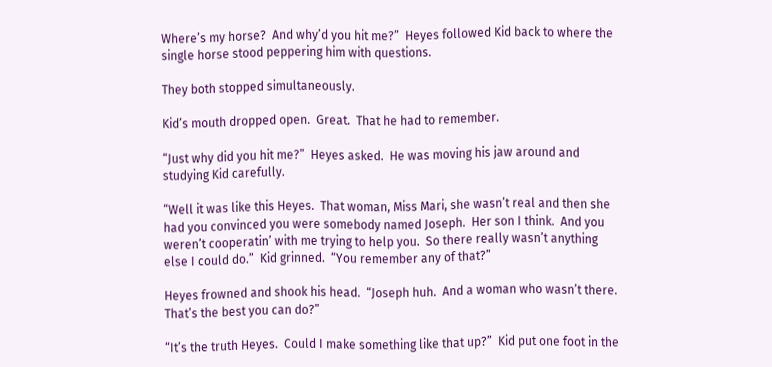Where’s my horse?  And why’d you hit me?”  Heyes followed Kid back to where the single horse stood peppering him with questions.

They both stopped simultaneously.

Kid’s mouth dropped open.  Great.  That he had to remember.

“Just why did you hit me?”  Heyes asked.  He was moving his jaw around and studying Kid carefully.

“Well it was like this Heyes.  That woman, Miss Mari, she wasn’t real and then she had you convinced you were somebody named Joseph.  Her son I think.  And you weren’t cooperatin’ with me trying to help you.  So there really wasn’t anything else I could do.”  Kid grinned.  “You remember any of that?”

Heyes frowned and shook his head.  “Joseph huh.  And a woman who wasn’t there.  That’s the best you can do?”

“It’s the truth Heyes.  Could I make something like that up?”  Kid put one foot in the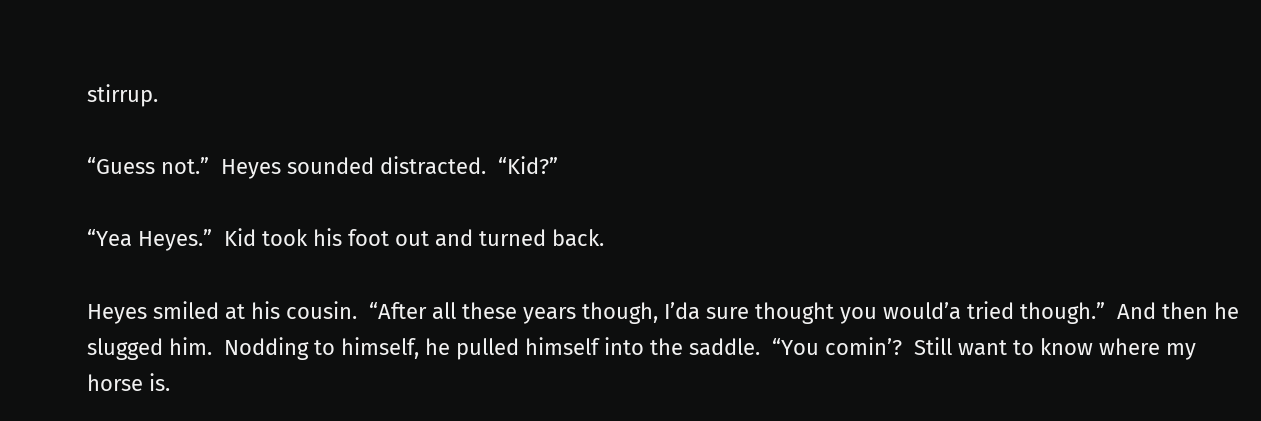stirrup.

“Guess not.”  Heyes sounded distracted.  “Kid?”

“Yea Heyes.”  Kid took his foot out and turned back.

Heyes smiled at his cousin.  “After all these years though, I’da sure thought you would’a tried though.”  And then he slugged him.  Nodding to himself, he pulled himself into the saddle.  “You comin’?  Still want to know where my horse is.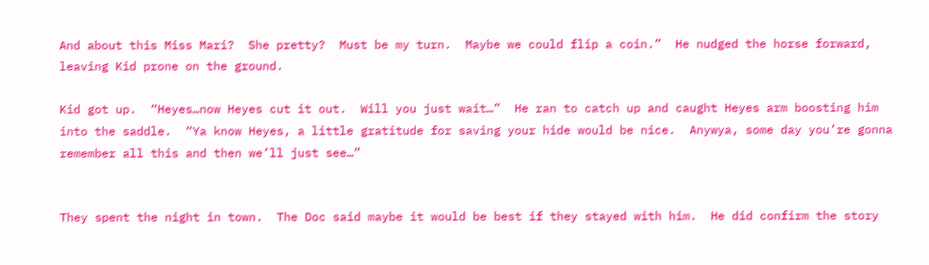And about this Miss Mari?  She pretty?  Must be my turn.  Maybe we could flip a coin.”  He nudged the horse forward, leaving Kid prone on the ground.

Kid got up.  “Heyes…now Heyes cut it out.  Will you just wait…”  He ran to catch up and caught Heyes arm boosting him into the saddle.  “Ya know Heyes, a little gratitude for saving your hide would be nice.  Anywya, some day you’re gonna remember all this and then we’ll just see…”


They spent the night in town.  The Doc said maybe it would be best if they stayed with him.  He did confirm the story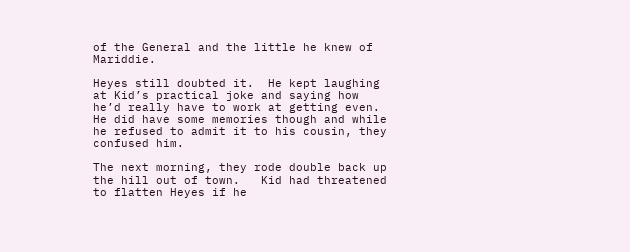of the General and the little he knew of Mariddie.

Heyes still doubted it.  He kept laughing at Kid’s practical joke and saying how he’d really have to work at getting even.  He did have some memories though and while he refused to admit it to his cousin, they confused him.

The next morning, they rode double back up the hill out of town.   Kid had threatened to flatten Heyes if he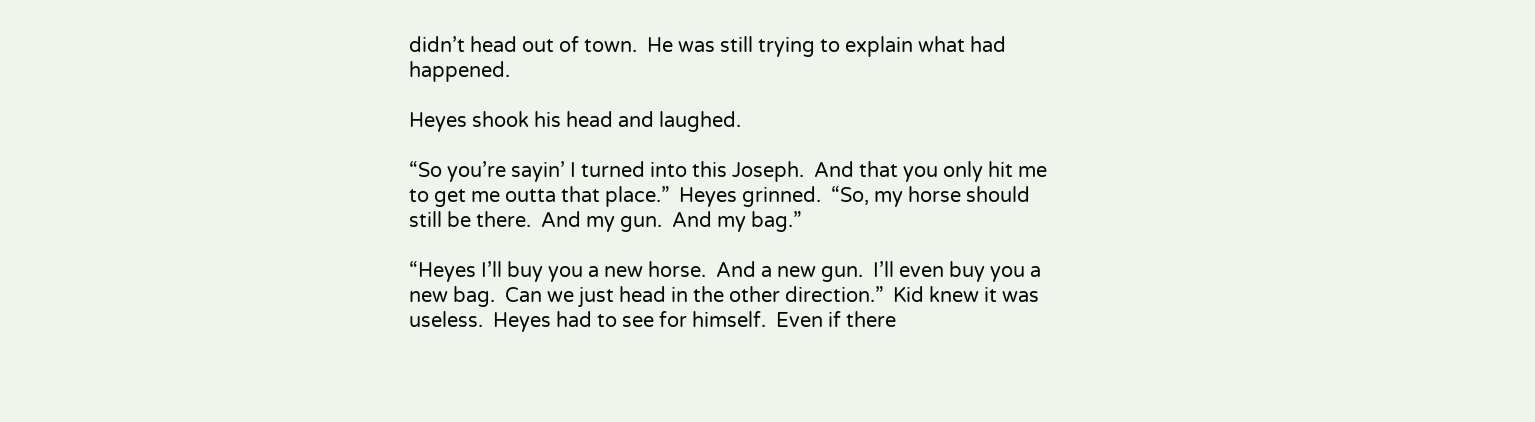didn’t head out of town.  He was still trying to explain what had happened.

Heyes shook his head and laughed.

“So you’re sayin’ I turned into this Joseph.  And that you only hit me to get me outta that place.”  Heyes grinned.  “So, my horse should still be there.  And my gun.  And my bag.”

“Heyes I’ll buy you a new horse.  And a new gun.  I’ll even buy you a new bag.  Can we just head in the other direction.”  Kid knew it was useless.  Heyes had to see for himself.  Even if there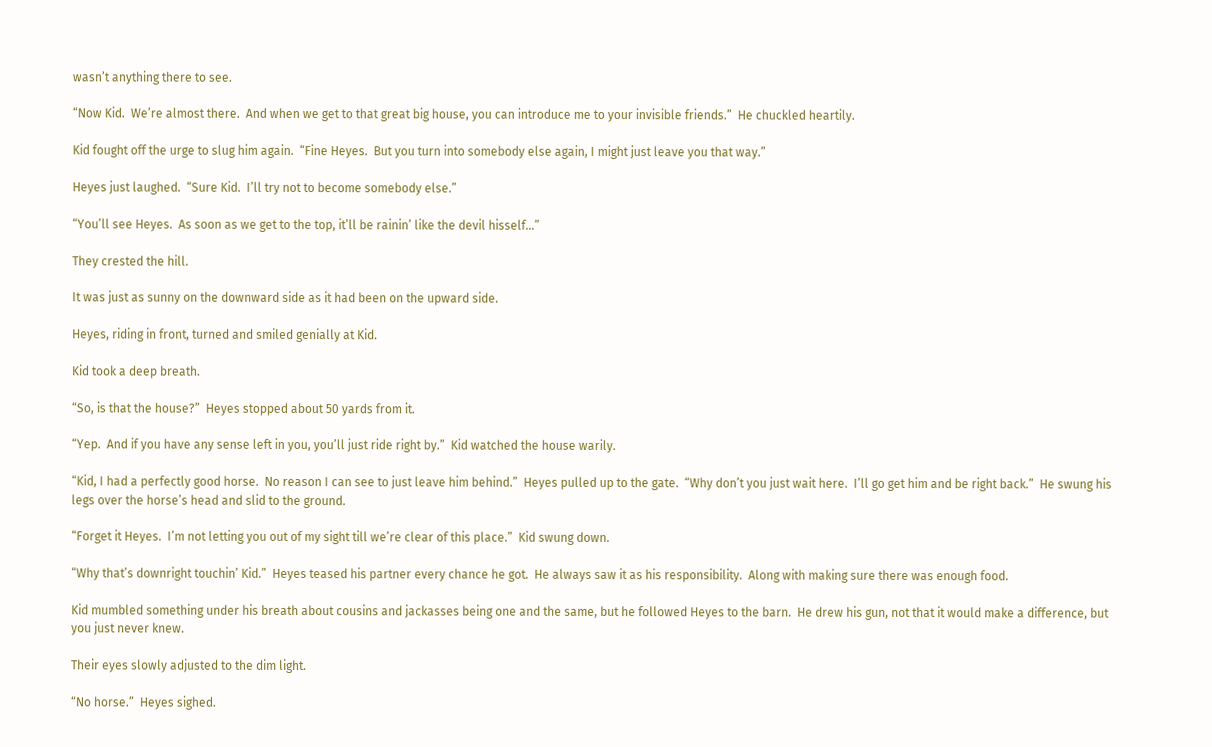wasn’t anything there to see.

“Now Kid.  We’re almost there.  And when we get to that great big house, you can introduce me to your invisible friends.”  He chuckled heartily.

Kid fought off the urge to slug him again.  “Fine Heyes.  But you turn into somebody else again, I might just leave you that way.”

Heyes just laughed.  “Sure Kid.  I’ll try not to become somebody else.”

“You’ll see Heyes.  As soon as we get to the top, it’ll be rainin’ like the devil hisself…”

They crested the hill.

It was just as sunny on the downward side as it had been on the upward side.

Heyes, riding in front, turned and smiled genially at Kid.

Kid took a deep breath.

“So, is that the house?”  Heyes stopped about 50 yards from it.

“Yep.  And if you have any sense left in you, you’ll just ride right by.”  Kid watched the house warily.

“Kid, I had a perfectly good horse.  No reason I can see to just leave him behind.”  Heyes pulled up to the gate.  “Why don’t you just wait here.  I’ll go get him and be right back.”  He swung his legs over the horse’s head and slid to the ground.

“Forget it Heyes.  I’m not letting you out of my sight till we’re clear of this place.”  Kid swung down.

“Why that’s downright touchin’ Kid.”  Heyes teased his partner every chance he got.  He always saw it as his responsibility.  Along with making sure there was enough food.

Kid mumbled something under his breath about cousins and jackasses being one and the same, but he followed Heyes to the barn.  He drew his gun, not that it would make a difference, but you just never knew.

Their eyes slowly adjusted to the dim light.

“No horse.”  Heyes sighed.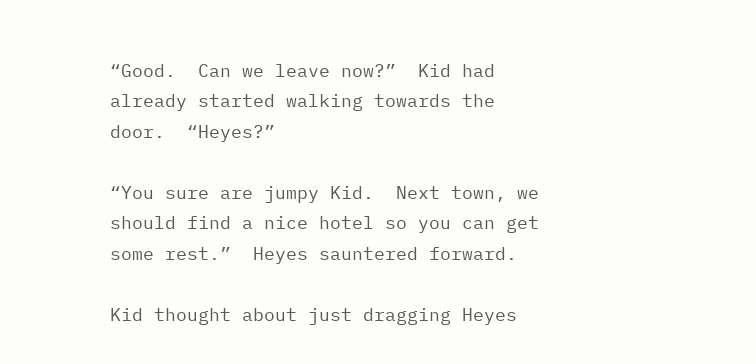“Good.  Can we leave now?”  Kid had already started walking towards the door.  “Heyes?”

“You sure are jumpy Kid.  Next town, we should find a nice hotel so you can get some rest.”  Heyes sauntered forward.

Kid thought about just dragging Heyes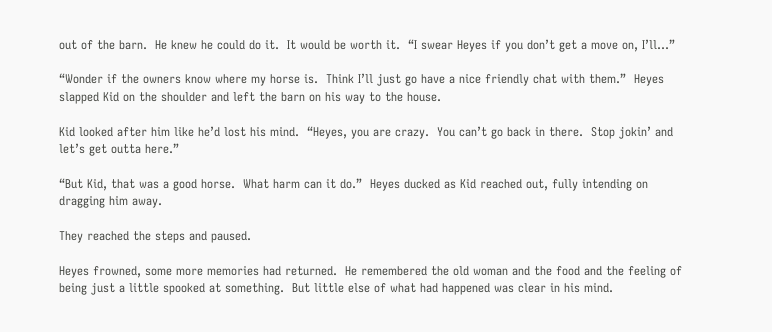out of the barn.  He knew he could do it.  It would be worth it.  “I swear Heyes if you don’t get a move on, I’ll…”

“Wonder if the owners know where my horse is.  Think I’ll just go have a nice friendly chat with them.”  Heyes slapped Kid on the shoulder and left the barn on his way to the house.

Kid looked after him like he’d lost his mind.  “Heyes, you are crazy.  You can’t go back in there.  Stop jokin’ and let’s get outta here.”

“But Kid, that was a good horse.  What harm can it do.”  Heyes ducked as Kid reached out, fully intending on dragging him away.

They reached the steps and paused.

Heyes frowned, some more memories had returned.  He remembered the old woman and the food and the feeling of being just a little spooked at something.  But little else of what had happened was clear in his mind.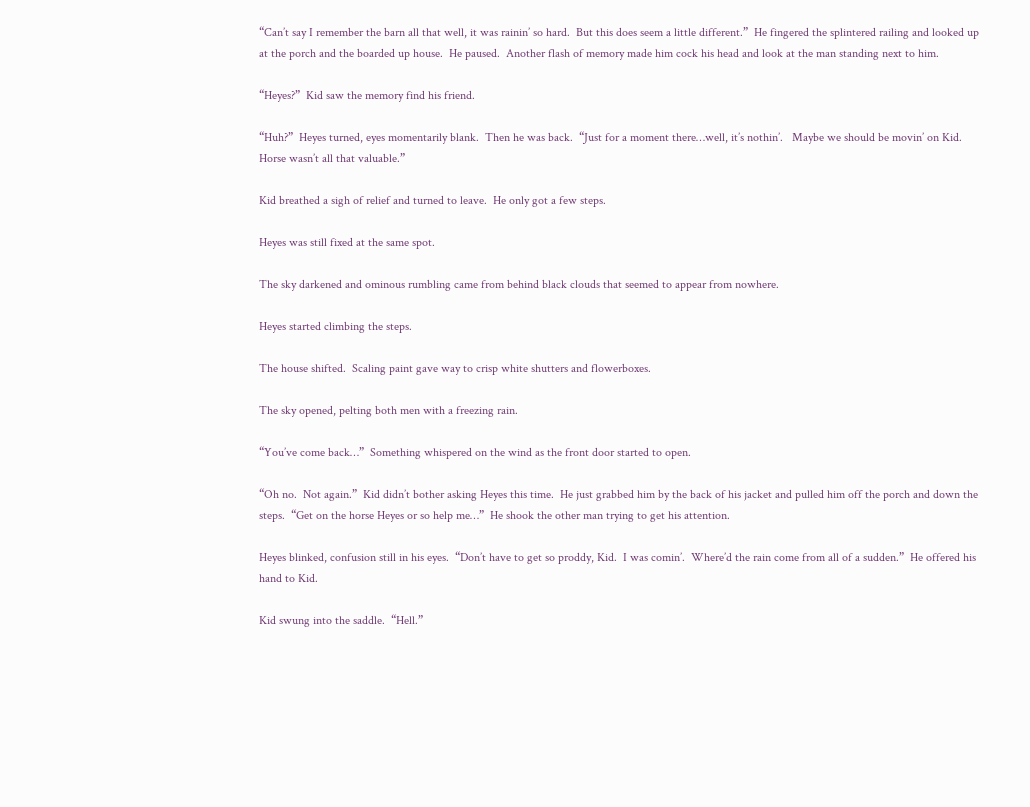“Can’t say I remember the barn all that well, it was rainin’ so hard.  But this does seem a little different.”  He fingered the splintered railing and looked up at the porch and the boarded up house.  He paused.  Another flash of memory made him cock his head and look at the man standing next to him.

“Heyes?”  Kid saw the memory find his friend.

“Huh?”  Heyes turned, eyes momentarily blank.  Then he was back.  “Just for a moment there…well, it’s nothin’.   Maybe we should be movin’ on Kid.  Horse wasn’t all that valuable.”

Kid breathed a sigh of relief and turned to leave.  He only got a few steps.

Heyes was still fixed at the same spot.

The sky darkened and ominous rumbling came from behind black clouds that seemed to appear from nowhere.

Heyes started climbing the steps.

The house shifted.  Scaling paint gave way to crisp white shutters and flowerboxes.

The sky opened, pelting both men with a freezing rain.

“You’ve come back…”  Something whispered on the wind as the front door started to open.

“Oh no.  Not again.”  Kid didn’t bother asking Heyes this time.  He just grabbed him by the back of his jacket and pulled him off the porch and down the steps.  “Get on the horse Heyes or so help me…”  He shook the other man trying to get his attention.

Heyes blinked, confusion still in his eyes.  “Don’t have to get so proddy, Kid.  I was comin’.  Where’d the rain come from all of a sudden.”  He offered his hand to Kid.

Kid swung into the saddle.  “Hell.”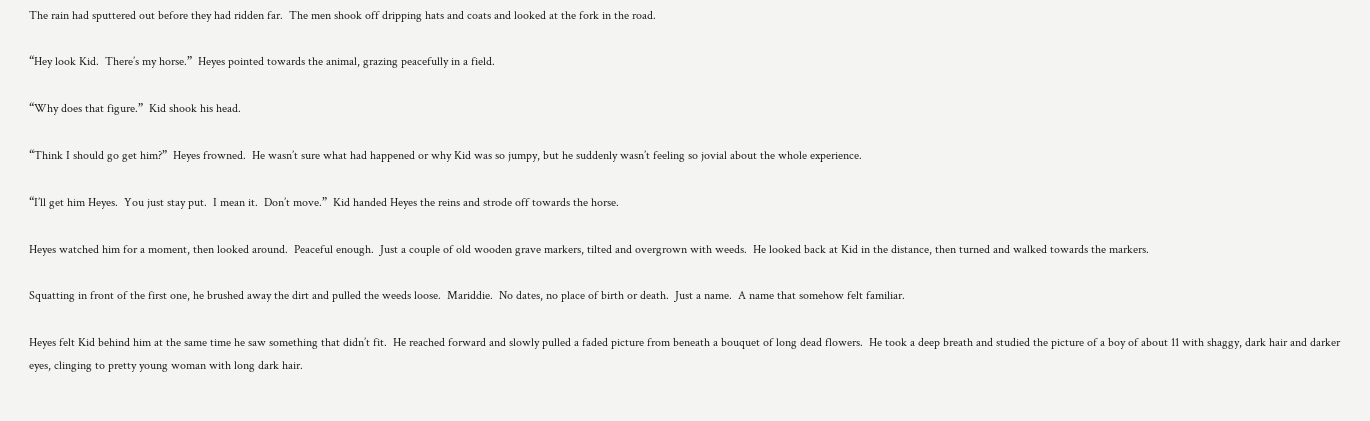The rain had sputtered out before they had ridden far.  The men shook off dripping hats and coats and looked at the fork in the road.

“Hey look Kid.  There’s my horse.”  Heyes pointed towards the animal, grazing peacefully in a field.

“Why does that figure.”  Kid shook his head.

“Think I should go get him?”  Heyes frowned.  He wasn’t sure what had happened or why Kid was so jumpy, but he suddenly wasn’t feeling so jovial about the whole experience.

“I’ll get him Heyes.  You just stay put.  I mean it.  Don’t move.”  Kid handed Heyes the reins and strode off towards the horse.

Heyes watched him for a moment, then looked around.  Peaceful enough.  Just a couple of old wooden grave markers, tilted and overgrown with weeds.  He looked back at Kid in the distance, then turned and walked towards the markers.

Squatting in front of the first one, he brushed away the dirt and pulled the weeds loose.  Mariddie.  No dates, no place of birth or death.  Just a name.  A name that somehow felt familiar.

Heyes felt Kid behind him at the same time he saw something that didn’t fit.  He reached forward and slowly pulled a faded picture from beneath a bouquet of long dead flowers.  He took a deep breath and studied the picture of a boy of about 11 with shaggy, dark hair and darker eyes, clinging to pretty young woman with long dark hair.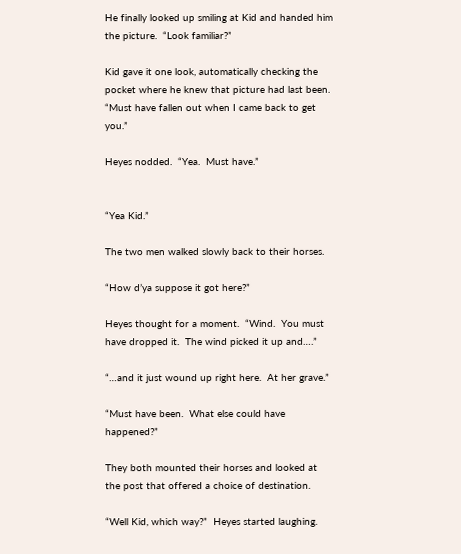He finally looked up smiling at Kid and handed him the picture.  “Look familiar?”

Kid gave it one look, automatically checking the pocket where he knew that picture had last been.  “Must have fallen out when I came back to get you.”

Heyes nodded.  “Yea.  Must have.”


“Yea Kid.”

The two men walked slowly back to their horses.

“How d’ya suppose it got here?”

Heyes thought for a moment.  “Wind.  You must have dropped it.  The wind picked it up and….”

“…and it just wound up right here.  At her grave.”

“Must have been.  What else could have happened?”

They both mounted their horses and looked at the post that offered a choice of destination.

“Well Kid, which way?”  Heyes started laughing.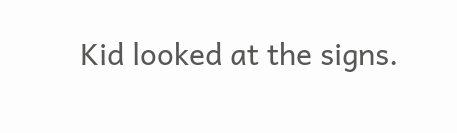Kid looked at the signs.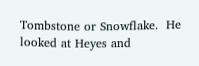Tombstone or Snowflake.  He looked at Heyes and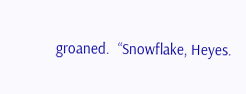groaned.  “Snowflake, Heyes.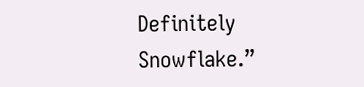Definitely Snowflake.”